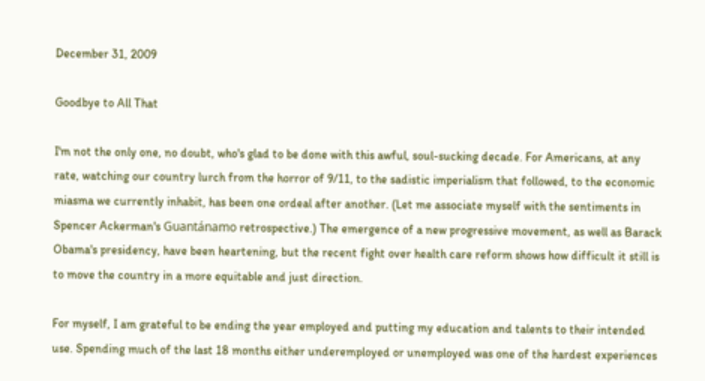December 31, 2009

Goodbye to All That

I'm not the only one, no doubt, who's glad to be done with this awful, soul-sucking decade. For Americans, at any rate, watching our country lurch from the horror of 9/11, to the sadistic imperialism that followed, to the economic miasma we currently inhabit, has been one ordeal after another. (Let me associate myself with the sentiments in Spencer Ackerman's Guantánamo retrospective.) The emergence of a new progressive movement, as well as Barack Obama's presidency, have been heartening, but the recent fight over health care reform shows how difficult it still is to move the country in a more equitable and just direction.

For myself, I am grateful to be ending the year employed and putting my education and talents to their intended use. Spending much of the last 18 months either underemployed or unemployed was one of the hardest experiences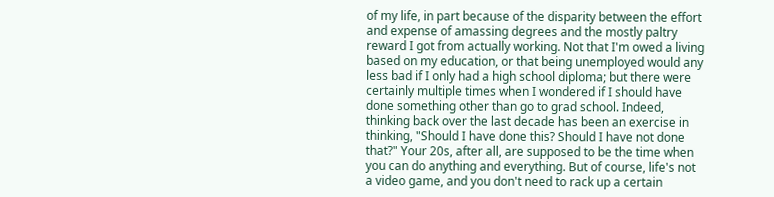of my life, in part because of the disparity between the effort and expense of amassing degrees and the mostly paltry reward I got from actually working. Not that I'm owed a living based on my education, or that being unemployed would any less bad if I only had a high school diploma; but there were certainly multiple times when I wondered if I should have done something other than go to grad school. Indeed, thinking back over the last decade has been an exercise in thinking, "Should I have done this? Should I have not done that?" Your 20s, after all, are supposed to be the time when you can do anything and everything. But of course, life's not a video game, and you don't need to rack up a certain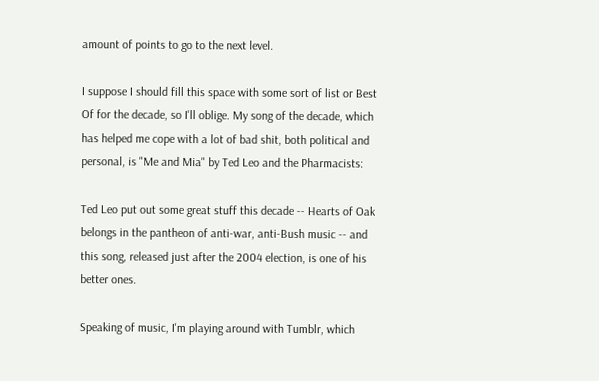amount of points to go to the next level.

I suppose I should fill this space with some sort of list or Best Of for the decade, so I'll oblige. My song of the decade, which has helped me cope with a lot of bad shit, both political and personal, is "Me and Mia" by Ted Leo and the Pharmacists:

Ted Leo put out some great stuff this decade -- Hearts of Oak belongs in the pantheon of anti-war, anti-Bush music -- and this song, released just after the 2004 election, is one of his better ones.

Speaking of music, I'm playing around with Tumblr, which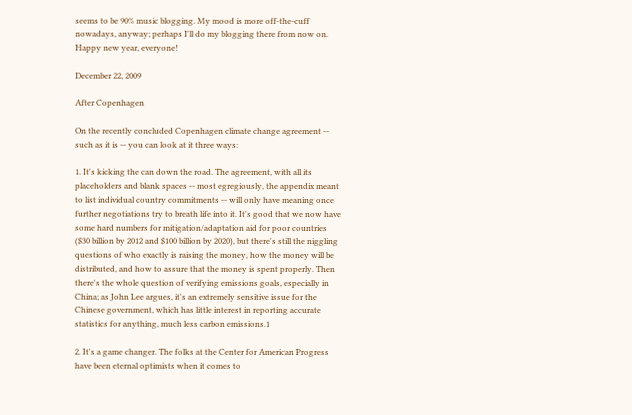seems to be 90% music blogging. My mood is more off-the-cuff nowadays, anyway; perhaps I'll do my blogging there from now on. Happy new year, everyone!

December 22, 2009

After Copenhagen

On the recently concluded Copenhagen climate change agreement -- such as it is -- you can look at it three ways:

1. It's kicking the can down the road. The agreement, with all its placeholders and blank spaces -- most egregiously, the appendix meant to list individual country commitments -- will only have meaning once further negotiations try to breath life into it. It's good that we now have some hard numbers for mitigation/adaptation aid for poor countries ($30 billion by 2012 and $100 billion by 2020), but there's still the niggling questions of who exactly is raising the money, how the money will be distributed, and how to assure that the money is spent properly. Then there's the whole question of verifying emissions goals, especially in China; as John Lee argues, it's an extremely sensitive issue for the Chinese government, which has little interest in reporting accurate statistics for anything, much less carbon emissions.1

2. It's a game changer. The folks at the Center for American Progress have been eternal optimists when it comes to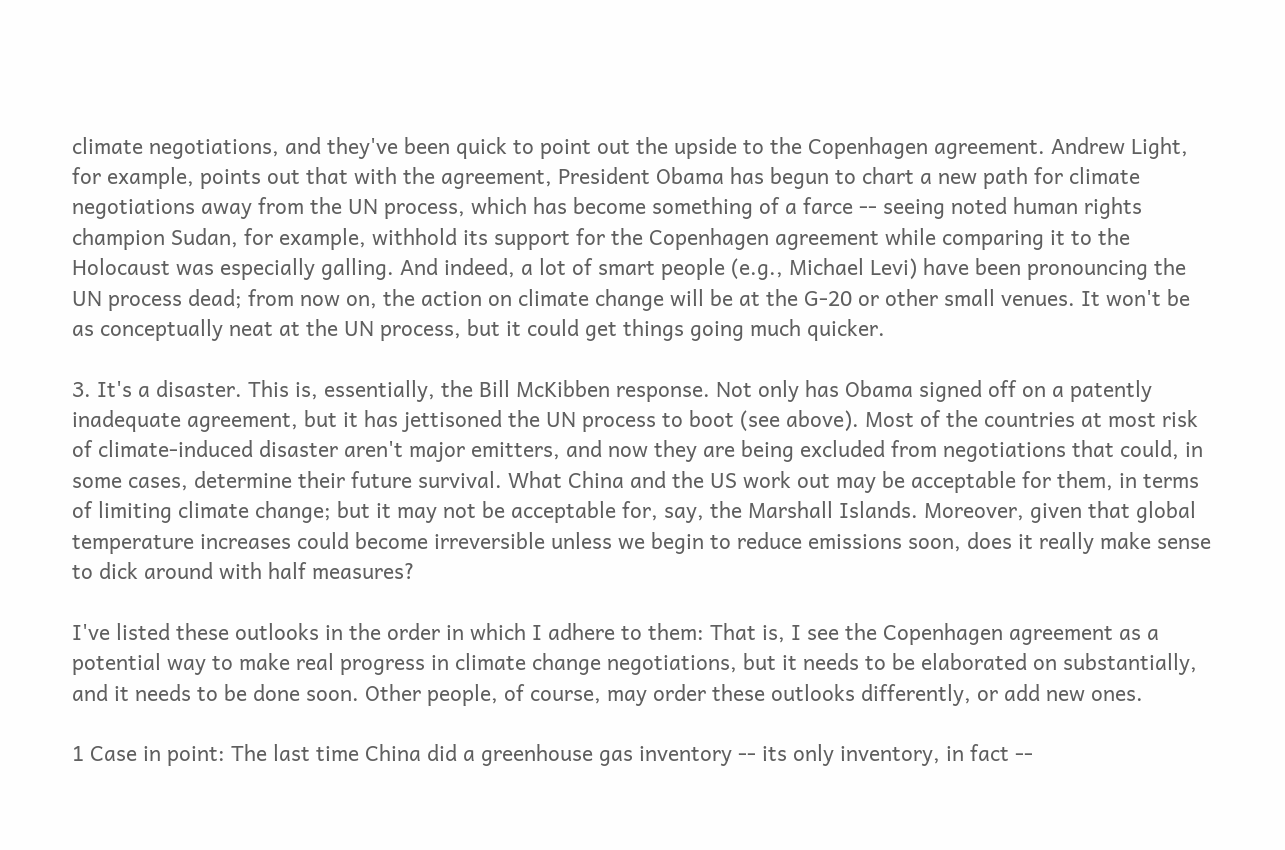climate negotiations, and they've been quick to point out the upside to the Copenhagen agreement. Andrew Light, for example, points out that with the agreement, President Obama has begun to chart a new path for climate negotiations away from the UN process, which has become something of a farce -- seeing noted human rights champion Sudan, for example, withhold its support for the Copenhagen agreement while comparing it to the Holocaust was especially galling. And indeed, a lot of smart people (e.g., Michael Levi) have been pronouncing the UN process dead; from now on, the action on climate change will be at the G-20 or other small venues. It won't be as conceptually neat at the UN process, but it could get things going much quicker.

3. It's a disaster. This is, essentially, the Bill McKibben response. Not only has Obama signed off on a patently inadequate agreement, but it has jettisoned the UN process to boot (see above). Most of the countries at most risk of climate-induced disaster aren't major emitters, and now they are being excluded from negotiations that could, in some cases, determine their future survival. What China and the US work out may be acceptable for them, in terms of limiting climate change; but it may not be acceptable for, say, the Marshall Islands. Moreover, given that global temperature increases could become irreversible unless we begin to reduce emissions soon, does it really make sense to dick around with half measures?

I've listed these outlooks in the order in which I adhere to them: That is, I see the Copenhagen agreement as a potential way to make real progress in climate change negotiations, but it needs to be elaborated on substantially, and it needs to be done soon. Other people, of course, may order these outlooks differently, or add new ones.

1 Case in point: The last time China did a greenhouse gas inventory -- its only inventory, in fact --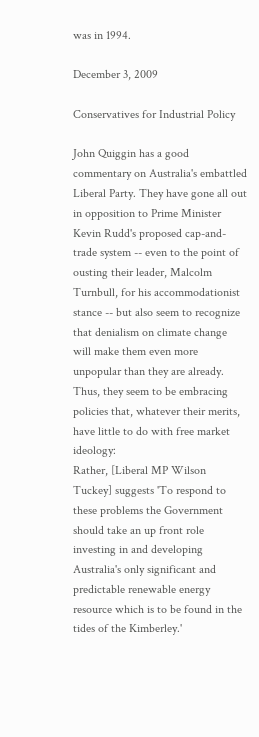was in 1994.

December 3, 2009

Conservatives for Industrial Policy

John Quiggin has a good commentary on Australia's embattled Liberal Party. They have gone all out in opposition to Prime Minister Kevin Rudd's proposed cap-and-trade system -- even to the point of ousting their leader, Malcolm Turnbull, for his accommodationist stance -- but also seem to recognize that denialism on climate change will make them even more unpopular than they are already. Thus, they seem to be embracing policies that, whatever their merits, have little to do with free market ideology:
Rather, [Liberal MP Wilson Tuckey] suggests 'To respond to these problems the Government should take an up front role investing in and developing Australia's only significant and predictable renewable energy resource which is to be found in the tides of the Kimberley.'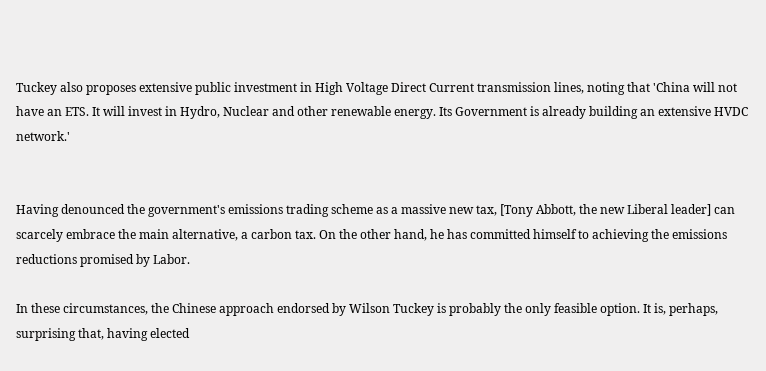Tuckey also proposes extensive public investment in High Voltage Direct Current transmission lines, noting that 'China will not have an ETS. It will invest in Hydro, Nuclear and other renewable energy. Its Government is already building an extensive HVDC network.'


Having denounced the government's emissions trading scheme as a massive new tax, [Tony Abbott, the new Liberal leader] can scarcely embrace the main alternative, a carbon tax. On the other hand, he has committed himself to achieving the emissions reductions promised by Labor.

In these circumstances, the Chinese approach endorsed by Wilson Tuckey is probably the only feasible option. It is, perhaps, surprising that, having elected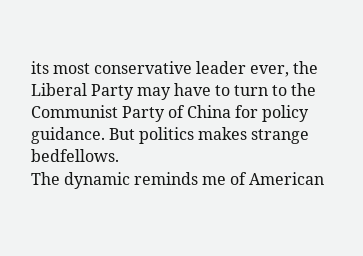its most conservative leader ever, the Liberal Party may have to turn to the Communist Party of China for policy guidance. But politics makes strange bedfellows.
The dynamic reminds me of American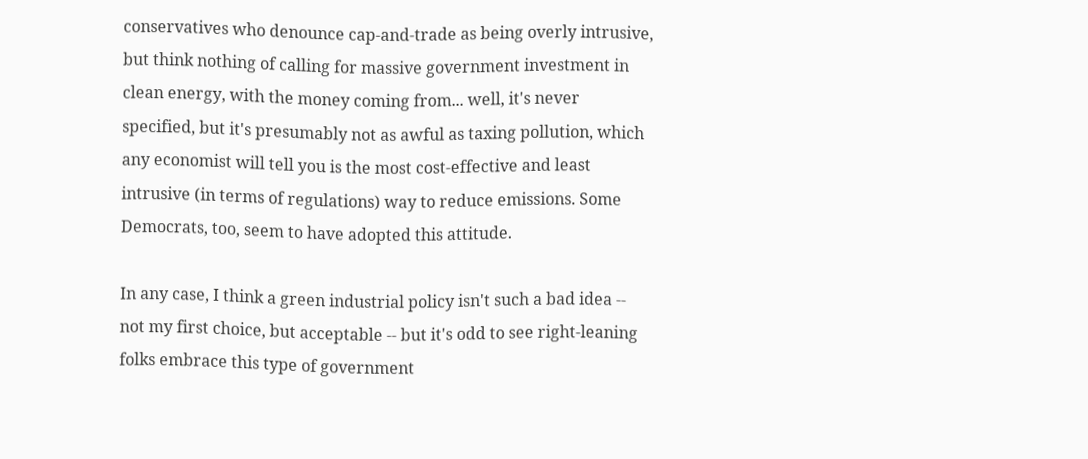conservatives who denounce cap-and-trade as being overly intrusive, but think nothing of calling for massive government investment in clean energy, with the money coming from... well, it's never specified, but it's presumably not as awful as taxing pollution, which any economist will tell you is the most cost-effective and least intrusive (in terms of regulations) way to reduce emissions. Some Democrats, too, seem to have adopted this attitude.

In any case, I think a green industrial policy isn't such a bad idea -- not my first choice, but acceptable -- but it's odd to see right-leaning folks embrace this type of government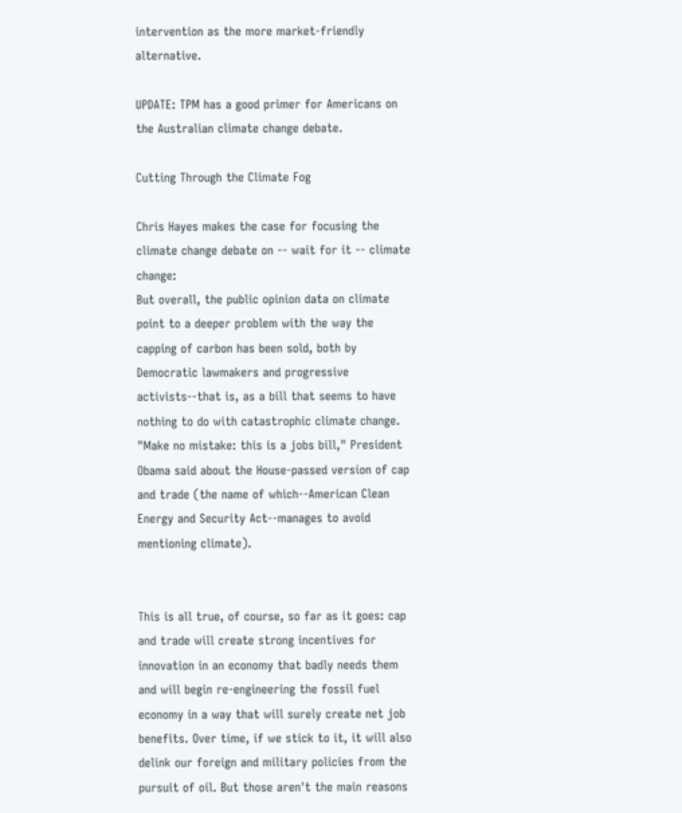intervention as the more market-friendly alternative.

UPDATE: TPM has a good primer for Americans on the Australian climate change debate.

Cutting Through the Climate Fog

Chris Hayes makes the case for focusing the climate change debate on -- wait for it -- climate change:
But overall, the public opinion data on climate point to a deeper problem with the way the capping of carbon has been sold, both by Democratic lawmakers and progressive activists--that is, as a bill that seems to have nothing to do with catastrophic climate change. "Make no mistake: this is a jobs bill," President Obama said about the House-passed version of cap and trade (the name of which--American Clean Energy and Security Act--manages to avoid mentioning climate).


This is all true, of course, so far as it goes: cap and trade will create strong incentives for innovation in an economy that badly needs them and will begin re-engineering the fossil fuel economy in a way that will surely create net job benefits. Over time, if we stick to it, it will also delink our foreign and military policies from the pursuit of oil. But those aren't the main reasons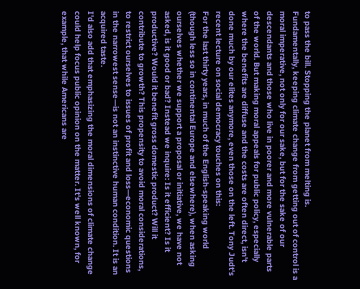to pass the bill. Stopping the planet from melting is.
Fundamentally, keeping climate change from getting out of control is a moral imperative, not only for our sake, but for the sake of our descendants and those who live in poorer and more vulnerable parts of the world. But making moral appeals for public policy, especially where the benefits are diffuse and the costs are often direct, isn't done much by our elites anymore, even those on the left. Tony Judt's recent lecture on social democracy touches on this:
For the last thirty years, in much of the English-speaking world (though less so in continental Europe and elsewhere), when asking ourselves whether we support a proposal or initiative, we have not asked, is it good or bad? Instead we inquire: Is it efficient? Is it productive? Would it benefit gross domestic product? Will it contribute to growth? This propensity to avoid moral considerations, to restrict ourselves to issues of profit and loss—economic questions in the narrowest sense—is not an instinctive human condition. It is an acquired taste.
I'd also add that emphasizing the moral dimensions of climate change could help focus public opinion on the matter. It's well known, for example, that while Americans are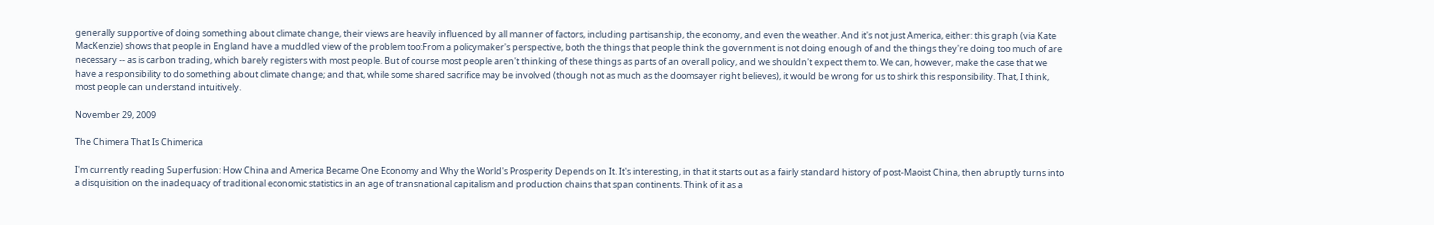generally supportive of doing something about climate change, their views are heavily influenced by all manner of factors, including partisanship, the economy, and even the weather. And it's not just America, either: this graph (via Kate MacKenzie) shows that people in England have a muddled view of the problem too:From a policymaker's perspective, both the things that people think the government is not doing enough of and the things they're doing too much of are necessary -- as is carbon trading, which barely registers with most people. But of course most people aren't thinking of these things as parts of an overall policy, and we shouldn't expect them to. We can, however, make the case that we have a responsibility to do something about climate change; and that, while some shared sacrifice may be involved (though not as much as the doomsayer right believes), it would be wrong for us to shirk this responsibility. That, I think, most people can understand intuitively.

November 29, 2009

The Chimera That Is Chimerica

I'm currently reading Superfusion: How China and America Became One Economy and Why the World's Prosperity Depends on It. It's interesting, in that it starts out as a fairly standard history of post-Maoist China, then abruptly turns into a disquisition on the inadequacy of traditional economic statistics in an age of transnational capitalism and production chains that span continents. Think of it as a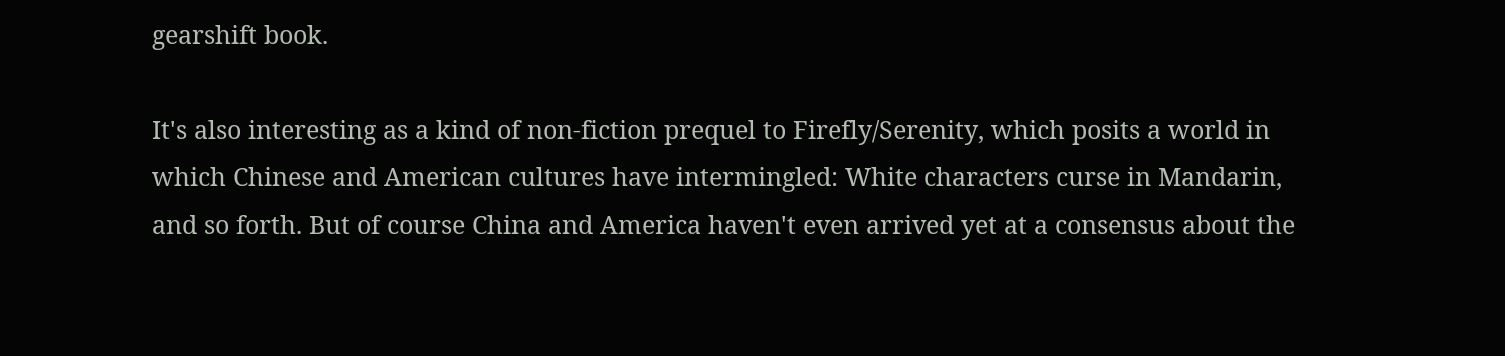gearshift book.

It's also interesting as a kind of non-fiction prequel to Firefly/Serenity, which posits a world in which Chinese and American cultures have intermingled: White characters curse in Mandarin, and so forth. But of course China and America haven't even arrived yet at a consensus about the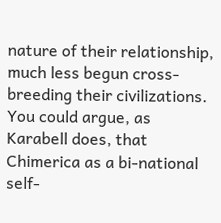nature of their relationship, much less begun cross-breeding their civilizations. You could argue, as Karabell does, that Chimerica as a bi-national self-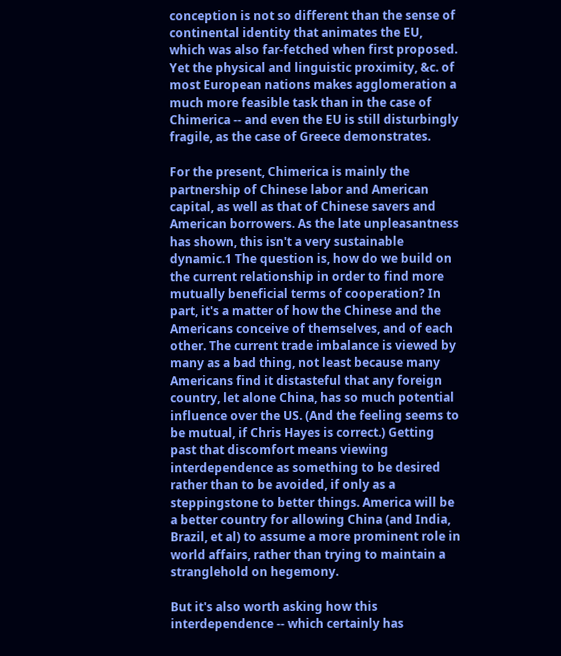conception is not so different than the sense of continental identity that animates the EU, which was also far-fetched when first proposed. Yet the physical and linguistic proximity, &c. of most European nations makes agglomeration a much more feasible task than in the case of Chimerica -- and even the EU is still disturbingly fragile, as the case of Greece demonstrates.

For the present, Chimerica is mainly the partnership of Chinese labor and American capital, as well as that of Chinese savers and American borrowers. As the late unpleasantness has shown, this isn't a very sustainable dynamic.1 The question is, how do we build on the current relationship in order to find more mutually beneficial terms of cooperation? In part, it's a matter of how the Chinese and the Americans conceive of themselves, and of each other. The current trade imbalance is viewed by many as a bad thing, not least because many Americans find it distasteful that any foreign country, let alone China, has so much potential influence over the US. (And the feeling seems to be mutual, if Chris Hayes is correct.) Getting past that discomfort means viewing interdependence as something to be desired rather than to be avoided, if only as a steppingstone to better things. America will be a better country for allowing China (and India, Brazil, et al) to assume a more prominent role in world affairs, rather than trying to maintain a stranglehold on hegemony.

But it's also worth asking how this interdependence -- which certainly has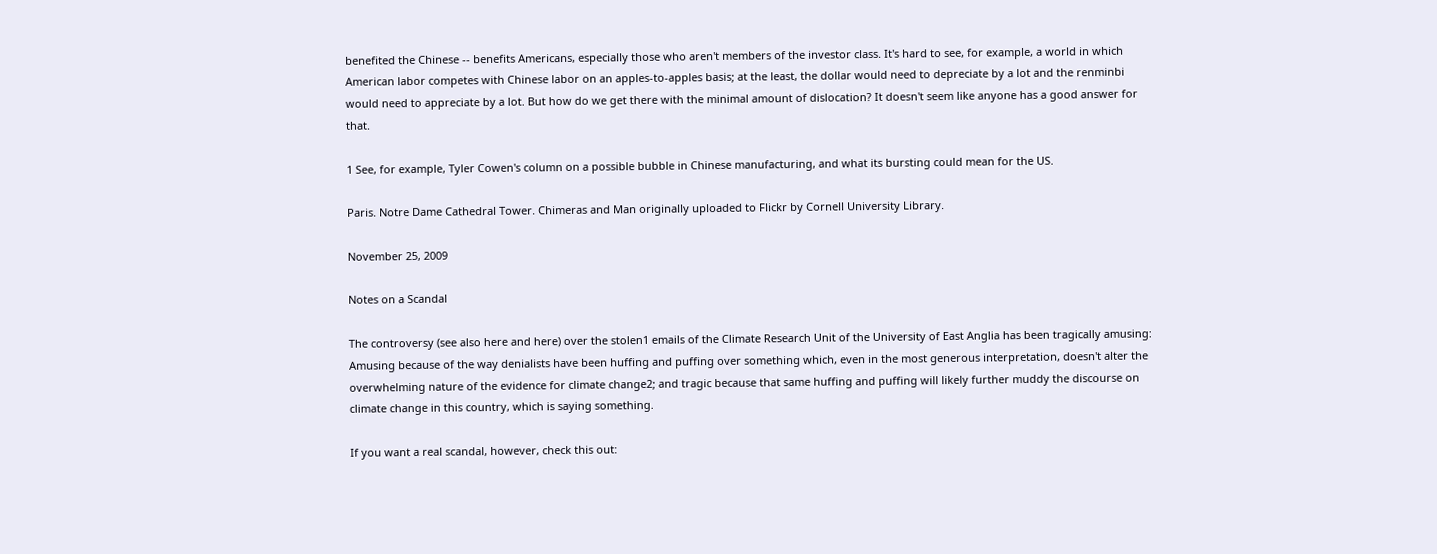benefited the Chinese -- benefits Americans, especially those who aren't members of the investor class. It's hard to see, for example, a world in which American labor competes with Chinese labor on an apples-to-apples basis; at the least, the dollar would need to depreciate by a lot and the renminbi would need to appreciate by a lot. But how do we get there with the minimal amount of dislocation? It doesn't seem like anyone has a good answer for that.

1 See, for example, Tyler Cowen's column on a possible bubble in Chinese manufacturing, and what its bursting could mean for the US.

Paris. Notre Dame Cathedral Tower. Chimeras and Man originally uploaded to Flickr by Cornell University Library.

November 25, 2009

Notes on a Scandal

The controversy (see also here and here) over the stolen1 emails of the Climate Research Unit of the University of East Anglia has been tragically amusing: Amusing because of the way denialists have been huffing and puffing over something which, even in the most generous interpretation, doesn't alter the overwhelming nature of the evidence for climate change2; and tragic because that same huffing and puffing will likely further muddy the discourse on climate change in this country, which is saying something.

If you want a real scandal, however, check this out: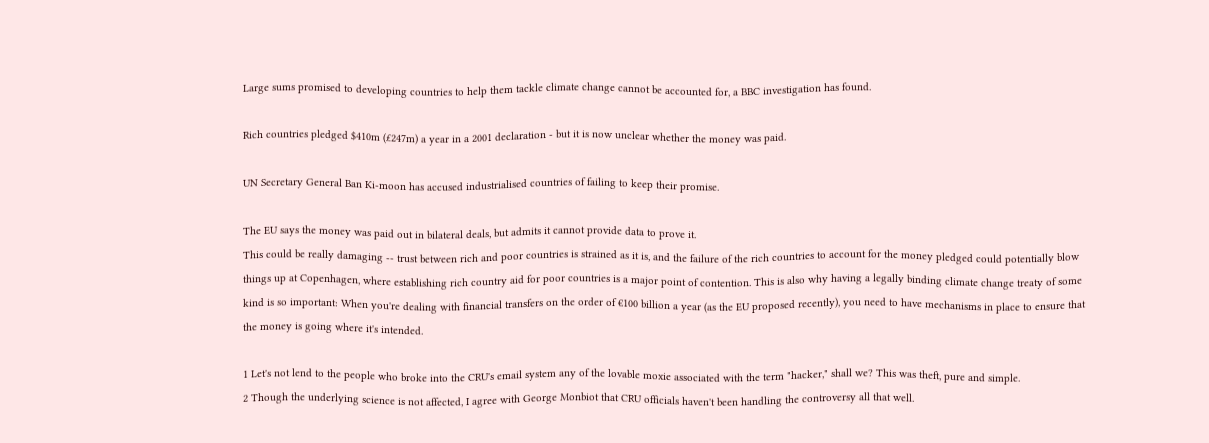Large sums promised to developing countries to help them tackle climate change cannot be accounted for, a BBC investigation has found.

Rich countries pledged $410m (£247m) a year in a 2001 declaration - but it is now unclear whether the money was paid.

UN Secretary General Ban Ki-moon has accused industrialised countries of failing to keep their promise.

The EU says the money was paid out in bilateral deals, but admits it cannot provide data to prove it.
This could be really damaging -- trust between rich and poor countries is strained as it is, and the failure of the rich countries to account for the money pledged could potentially blow things up at Copenhagen, where establishing rich country aid for poor countries is a major point of contention. This is also why having a legally binding climate change treaty of some kind is so important: When you're dealing with financial transfers on the order of €100 billion a year (as the EU proposed recently), you need to have mechanisms in place to ensure that the money is going where it's intended.

1 Let's not lend to the people who broke into the CRU's email system any of the lovable moxie associated with the term "hacker," shall we? This was theft, pure and simple.
2 Though the underlying science is not affected, I agree with George Monbiot that CRU officials haven't been handling the controversy all that well.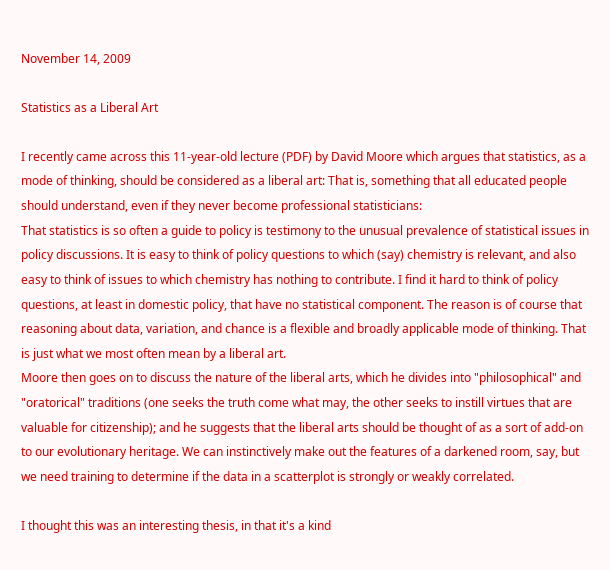November 14, 2009

Statistics as a Liberal Art

I recently came across this 11-year-old lecture (PDF) by David Moore which argues that statistics, as a mode of thinking, should be considered as a liberal art: That is, something that all educated people should understand, even if they never become professional statisticians:
That statistics is so often a guide to policy is testimony to the unusual prevalence of statistical issues in policy discussions. It is easy to think of policy questions to which (say) chemistry is relevant, and also easy to think of issues to which chemistry has nothing to contribute. I find it hard to think of policy questions, at least in domestic policy, that have no statistical component. The reason is of course that reasoning about data, variation, and chance is a flexible and broadly applicable mode of thinking. That is just what we most often mean by a liberal art.
Moore then goes on to discuss the nature of the liberal arts, which he divides into "philosophical" and "oratorical" traditions (one seeks the truth come what may, the other seeks to instill virtues that are valuable for citizenship); and he suggests that the liberal arts should be thought of as a sort of add-on to our evolutionary heritage. We can instinctively make out the features of a darkened room, say, but we need training to determine if the data in a scatterplot is strongly or weakly correlated.

I thought this was an interesting thesis, in that it's a kind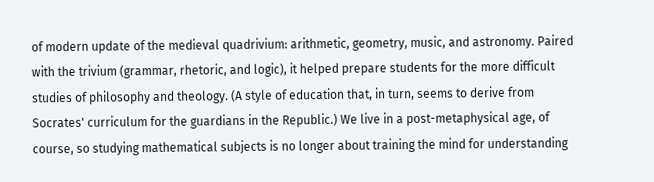of modern update of the medieval quadrivium: arithmetic, geometry, music, and astronomy. Paired with the trivium (grammar, rhetoric, and logic), it helped prepare students for the more difficult studies of philosophy and theology. (A style of education that, in turn, seems to derive from Socrates' curriculum for the guardians in the Republic.) We live in a post-metaphysical age, of course, so studying mathematical subjects is no longer about training the mind for understanding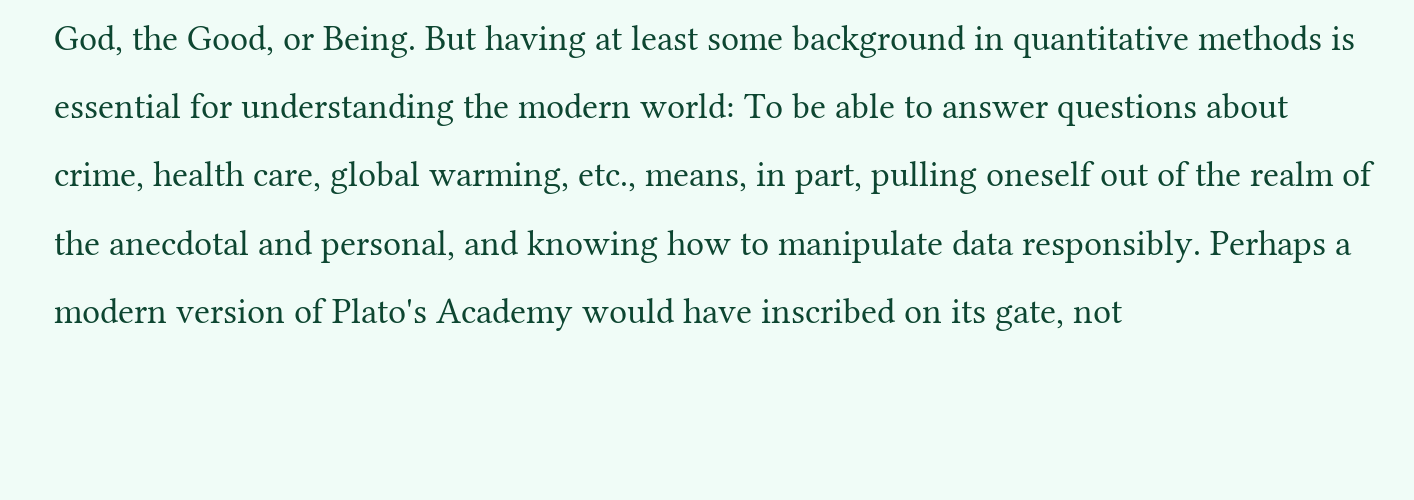God, the Good, or Being. But having at least some background in quantitative methods is essential for understanding the modern world: To be able to answer questions about crime, health care, global warming, etc., means, in part, pulling oneself out of the realm of the anecdotal and personal, and knowing how to manipulate data responsibly. Perhaps a modern version of Plato's Academy would have inscribed on its gate, not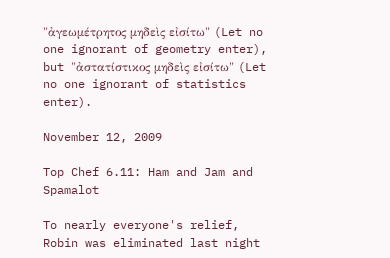"ἀγεωμέτρητος μηδεὶς εἰσίτω" (Let no one ignorant of geometry enter), but "ἀστατίστικος μηδεὶς εἰσίτω" (Let no one ignorant of statistics enter).

November 12, 2009

Top Chef 6.11: Ham and Jam and Spamalot

To nearly everyone's relief, Robin was eliminated last night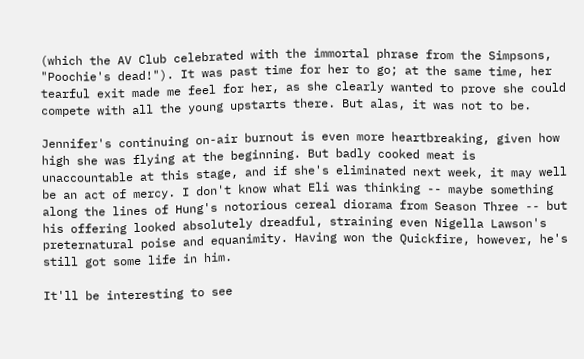(which the AV Club celebrated with the immortal phrase from the Simpsons, "Poochie's dead!"). It was past time for her to go; at the same time, her tearful exit made me feel for her, as she clearly wanted to prove she could compete with all the young upstarts there. But alas, it was not to be.

Jennifer's continuing on-air burnout is even more heartbreaking, given how high she was flying at the beginning. But badly cooked meat is unaccountable at this stage, and if she's eliminated next week, it may well be an act of mercy. I don't know what Eli was thinking -- maybe something along the lines of Hung's notorious cereal diorama from Season Three -- but his offering looked absolutely dreadful, straining even Nigella Lawson's preternatural poise and equanimity. Having won the Quickfire, however, he's still got some life in him.

It'll be interesting to see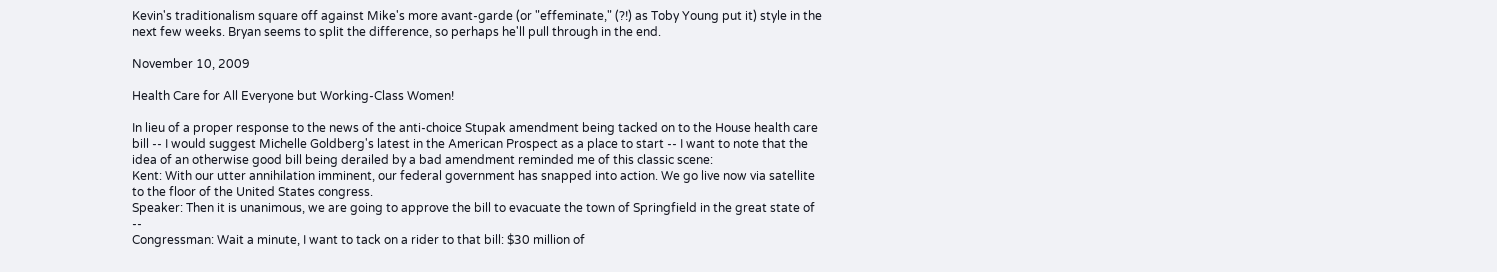Kevin's traditionalism square off against Mike's more avant-garde (or "effeminate," (?!) as Toby Young put it) style in the next few weeks. Bryan seems to split the difference, so perhaps he'll pull through in the end.

November 10, 2009

Health Care for All Everyone but Working-Class Women!

In lieu of a proper response to the news of the anti-choice Stupak amendment being tacked on to the House health care bill -- I would suggest Michelle Goldberg's latest in the American Prospect as a place to start -- I want to note that the idea of an otherwise good bill being derailed by a bad amendment reminded me of this classic scene:
Kent: With our utter annihilation imminent, our federal government has snapped into action. We go live now via satellite to the floor of the United States congress.
Speaker: Then it is unanimous, we are going to approve the bill to evacuate the town of Springfield in the great state of --
Congressman: Wait a minute, I want to tack on a rider to that bill: $30 million of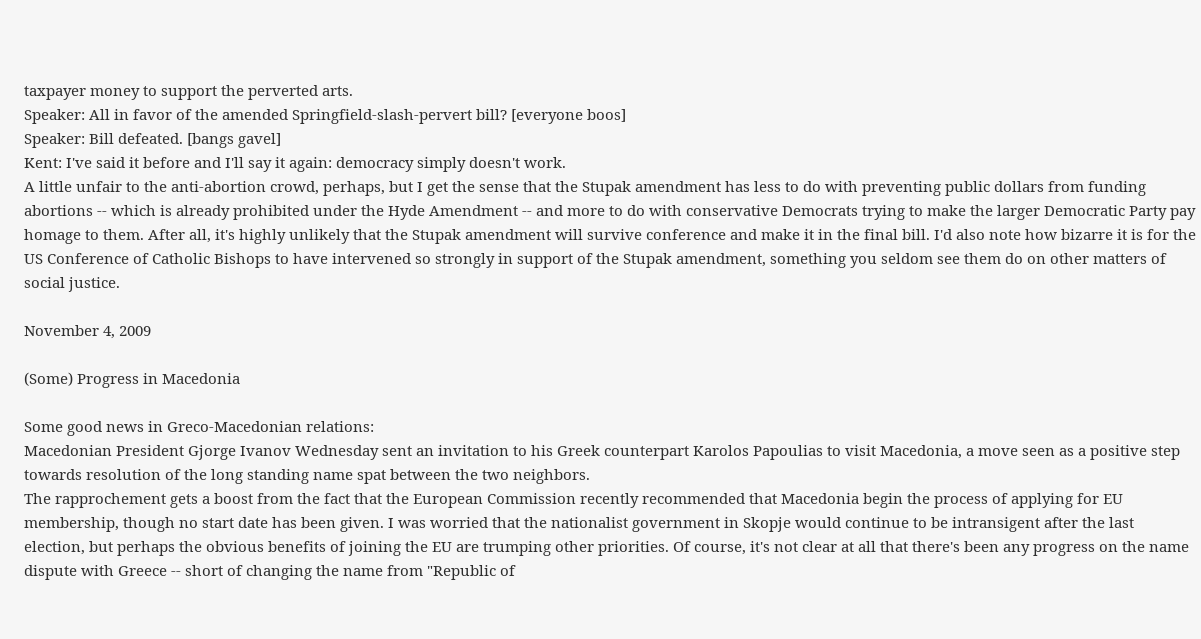taxpayer money to support the perverted arts.
Speaker: All in favor of the amended Springfield-slash-pervert bill? [everyone boos]
Speaker: Bill defeated. [bangs gavel]
Kent: I've said it before and I'll say it again: democracy simply doesn't work.
A little unfair to the anti-abortion crowd, perhaps, but I get the sense that the Stupak amendment has less to do with preventing public dollars from funding abortions -- which is already prohibited under the Hyde Amendment -- and more to do with conservative Democrats trying to make the larger Democratic Party pay homage to them. After all, it's highly unlikely that the Stupak amendment will survive conference and make it in the final bill. I'd also note how bizarre it is for the US Conference of Catholic Bishops to have intervened so strongly in support of the Stupak amendment, something you seldom see them do on other matters of social justice.

November 4, 2009

(Some) Progress in Macedonia

Some good news in Greco-Macedonian relations:
Macedonian President Gjorge Ivanov Wednesday sent an invitation to his Greek counterpart Karolos Papoulias to visit Macedonia, a move seen as a positive step towards resolution of the long standing name spat between the two neighbors.
The rapprochement gets a boost from the fact that the European Commission recently recommended that Macedonia begin the process of applying for EU membership, though no start date has been given. I was worried that the nationalist government in Skopje would continue to be intransigent after the last election, but perhaps the obvious benefits of joining the EU are trumping other priorities. Of course, it's not clear at all that there's been any progress on the name dispute with Greece -- short of changing the name from "Republic of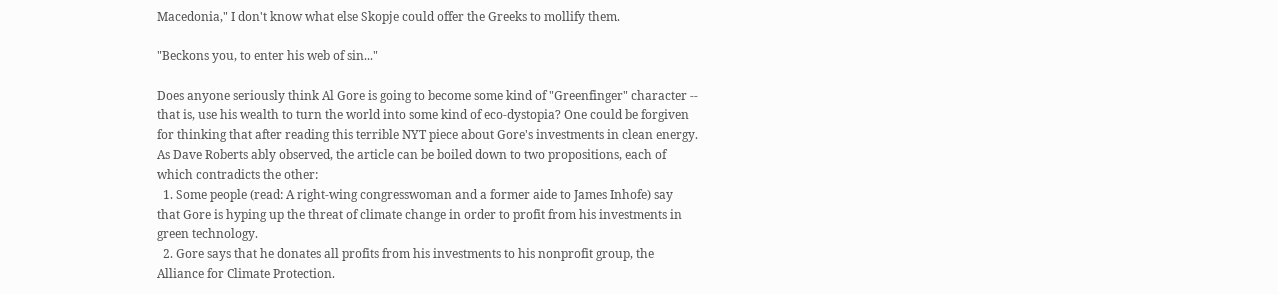Macedonia," I don't know what else Skopje could offer the Greeks to mollify them.

"Beckons you, to enter his web of sin..."

Does anyone seriously think Al Gore is going to become some kind of "Greenfinger" character -- that is, use his wealth to turn the world into some kind of eco-dystopia? One could be forgiven for thinking that after reading this terrible NYT piece about Gore's investments in clean energy. As Dave Roberts ably observed, the article can be boiled down to two propositions, each of which contradicts the other:
  1. Some people (read: A right-wing congresswoman and a former aide to James Inhofe) say that Gore is hyping up the threat of climate change in order to profit from his investments in green technology.
  2. Gore says that he donates all profits from his investments to his nonprofit group, the Alliance for Climate Protection.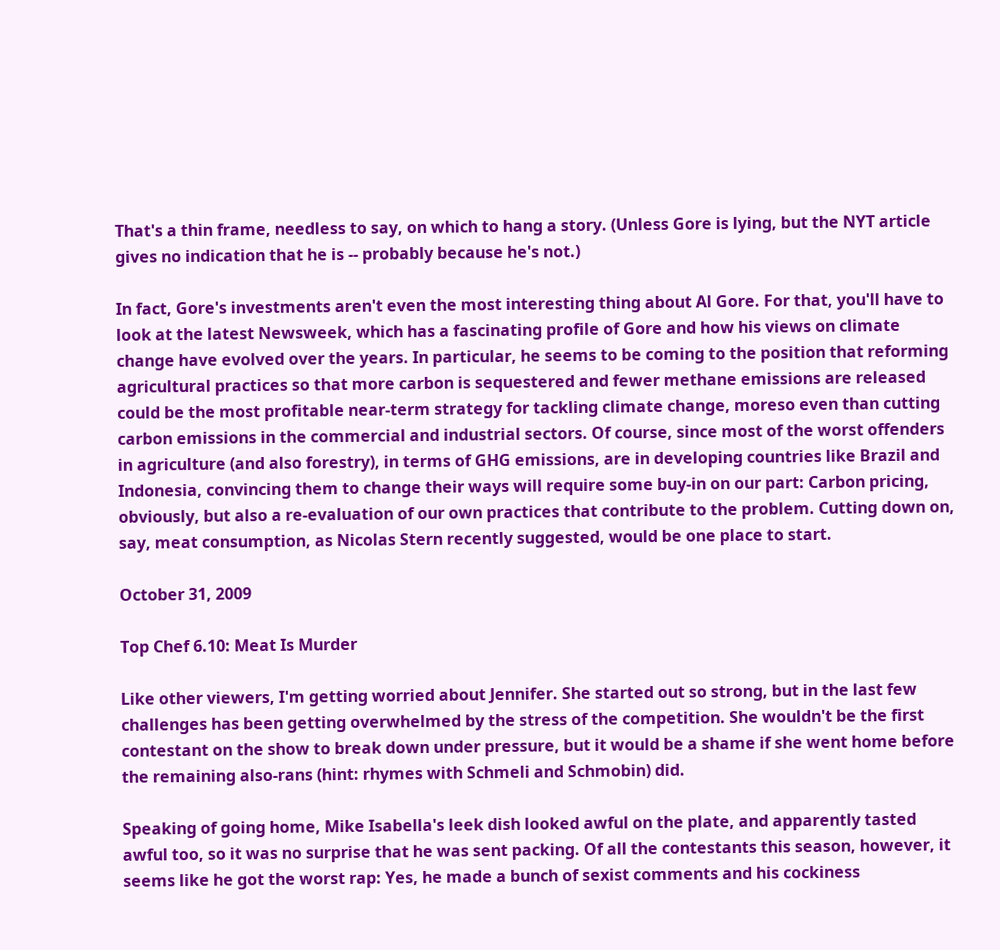That's a thin frame, needless to say, on which to hang a story. (Unless Gore is lying, but the NYT article gives no indication that he is -- probably because he's not.)

In fact, Gore's investments aren't even the most interesting thing about Al Gore. For that, you'll have to look at the latest Newsweek, which has a fascinating profile of Gore and how his views on climate change have evolved over the years. In particular, he seems to be coming to the position that reforming agricultural practices so that more carbon is sequestered and fewer methane emissions are released could be the most profitable near-term strategy for tackling climate change, moreso even than cutting carbon emissions in the commercial and industrial sectors. Of course, since most of the worst offenders in agriculture (and also forestry), in terms of GHG emissions, are in developing countries like Brazil and Indonesia, convincing them to change their ways will require some buy-in on our part: Carbon pricing, obviously, but also a re-evaluation of our own practices that contribute to the problem. Cutting down on, say, meat consumption, as Nicolas Stern recently suggested, would be one place to start.

October 31, 2009

Top Chef 6.10: Meat Is Murder

Like other viewers, I'm getting worried about Jennifer. She started out so strong, but in the last few challenges has been getting overwhelmed by the stress of the competition. She wouldn't be the first contestant on the show to break down under pressure, but it would be a shame if she went home before the remaining also-rans (hint: rhymes with Schmeli and Schmobin) did.

Speaking of going home, Mike Isabella's leek dish looked awful on the plate, and apparently tasted awful too, so it was no surprise that he was sent packing. Of all the contestants this season, however, it seems like he got the worst rap: Yes, he made a bunch of sexist comments and his cockiness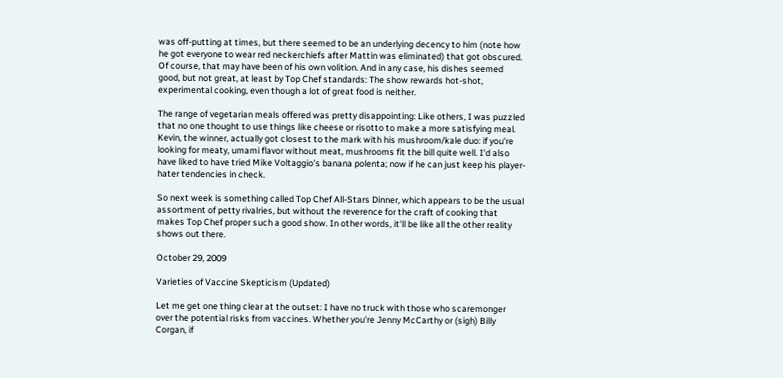was off-putting at times, but there seemed to be an underlying decency to him (note how he got everyone to wear red neckerchiefs after Mattin was eliminated) that got obscured. Of course, that may have been of his own volition. And in any case, his dishes seemed good, but not great, at least by Top Chef standards: The show rewards hot-shot, experimental cooking, even though a lot of great food is neither.

The range of vegetarian meals offered was pretty disappointing: Like others, I was puzzled that no one thought to use things like cheese or risotto to make a more satisfying meal. Kevin, the winner, actually got closest to the mark with his mushroom/kale duo: if you're looking for meaty, umami flavor without meat, mushrooms fit the bill quite well. I'd also have liked to have tried Mike Voltaggio's banana polenta; now if he can just keep his player-hater tendencies in check.

So next week is something called Top Chef All-Stars Dinner, which appears to be the usual assortment of petty rivalries, but without the reverence for the craft of cooking that makes Top Chef proper such a good show. In other words, it'll be like all the other reality shows out there.

October 29, 2009

Varieties of Vaccine Skepticism (Updated)

Let me get one thing clear at the outset: I have no truck with those who scaremonger over the potential risks from vaccines. Whether you're Jenny McCarthy or (sigh) Billy Corgan, if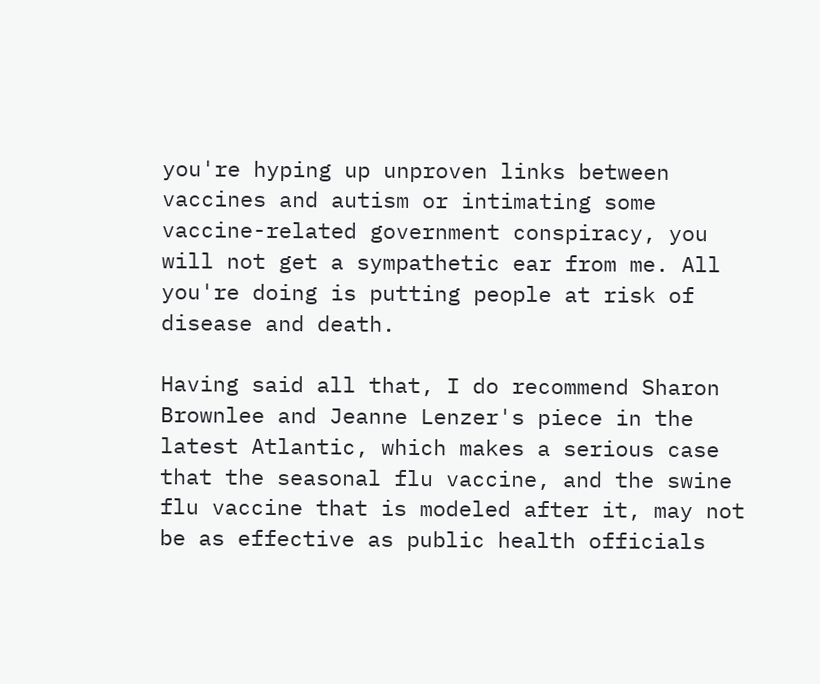you're hyping up unproven links between vaccines and autism or intimating some vaccine-related government conspiracy, you will not get a sympathetic ear from me. All you're doing is putting people at risk of disease and death.

Having said all that, I do recommend Sharon Brownlee and Jeanne Lenzer's piece in the latest Atlantic, which makes a serious case that the seasonal flu vaccine, and the swine flu vaccine that is modeled after it, may not be as effective as public health officials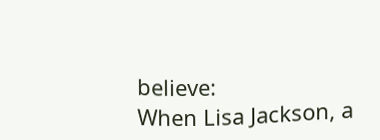believe:
When Lisa Jackson, a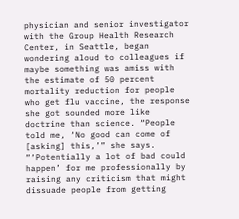physician and senior investigator with the Group Health Research Center, in Seattle, began wondering aloud to colleagues if maybe something was amiss with the estimate of 50 percent mortality reduction for people who get flu vaccine, the response she got sounded more like doctrine than science. “People told me, ‘No good can come of [asking] this,’” she says. “‘Potentially a lot of bad could happen’ for me professionally by raising any criticism that might dissuade people from getting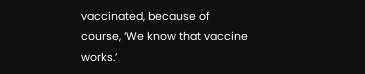vaccinated, because of course, ‘We know that vaccine works.’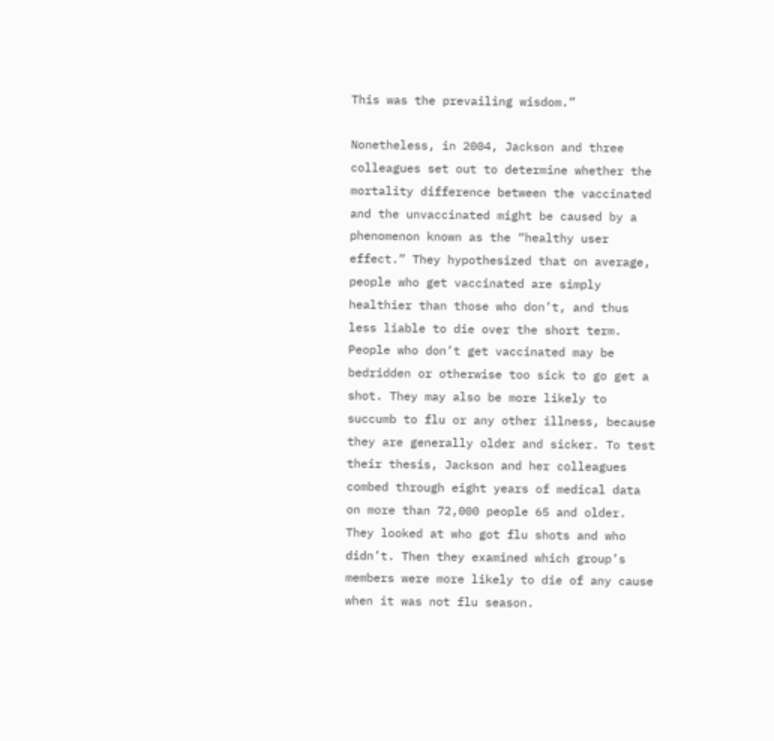This was the prevailing wisdom.”

Nonetheless, in 2004, Jackson and three colleagues set out to determine whether the mortality difference between the vaccinated and the unvaccinated might be caused by a phenomenon known as the “healthy user effect.” They hypothesized that on average, people who get vaccinated are simply healthier than those who don’t, and thus less liable to die over the short term. People who don’t get vaccinated may be bedridden or otherwise too sick to go get a shot. They may also be more likely to succumb to flu or any other illness, because they are generally older and sicker. To test their thesis, Jackson and her colleagues combed through eight years of medical data on more than 72,000 people 65 and older. They looked at who got flu shots and who didn’t. Then they examined which group’s members were more likely to die of any cause when it was not flu season.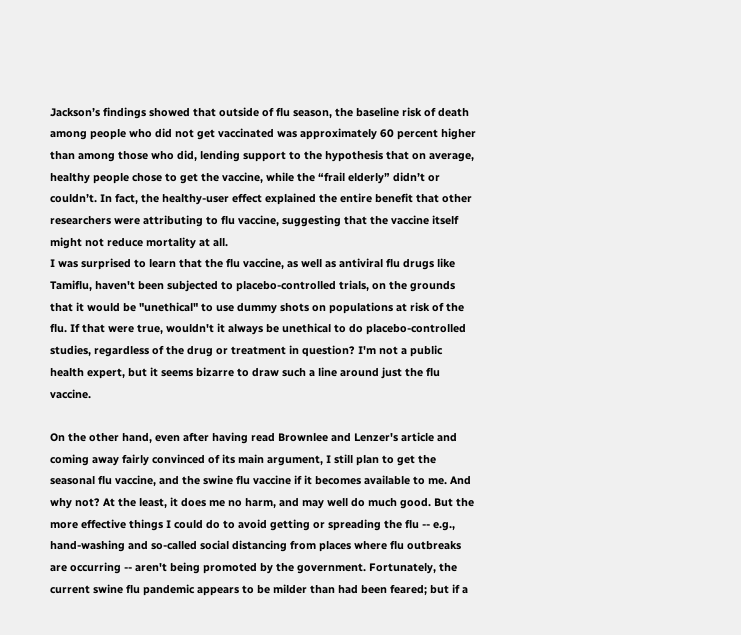Jackson’s findings showed that outside of flu season, the baseline risk of death among people who did not get vaccinated was approximately 60 percent higher than among those who did, lending support to the hypothesis that on average, healthy people chose to get the vaccine, while the “frail elderly” didn’t or couldn’t. In fact, the healthy-user effect explained the entire benefit that other researchers were attributing to flu vaccine, suggesting that the vaccine itself might not reduce mortality at all.
I was surprised to learn that the flu vaccine, as well as antiviral flu drugs like Tamiflu, haven't been subjected to placebo-controlled trials, on the grounds that it would be "unethical" to use dummy shots on populations at risk of the flu. If that were true, wouldn't it always be unethical to do placebo-controlled studies, regardless of the drug or treatment in question? I'm not a public health expert, but it seems bizarre to draw such a line around just the flu vaccine.

On the other hand, even after having read Brownlee and Lenzer's article and coming away fairly convinced of its main argument, I still plan to get the seasonal flu vaccine, and the swine flu vaccine if it becomes available to me. And why not? At the least, it does me no harm, and may well do much good. But the more effective things I could do to avoid getting or spreading the flu -- e.g., hand-washing and so-called social distancing from places where flu outbreaks are occurring -- aren't being promoted by the government. Fortunately, the current swine flu pandemic appears to be milder than had been feared; but if a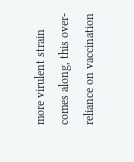more virulent strain comes along, this over-reliance on vaccination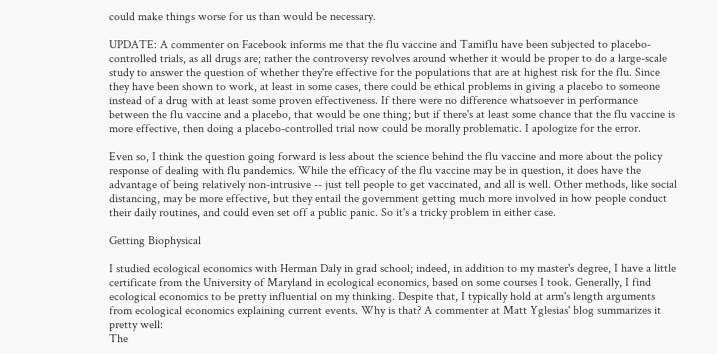could make things worse for us than would be necessary.

UPDATE: A commenter on Facebook informs me that the flu vaccine and Tamiflu have been subjected to placebo-controlled trials, as all drugs are; rather the controversy revolves around whether it would be proper to do a large-scale study to answer the question of whether they're effective for the populations that are at highest risk for the flu. Since they have been shown to work, at least in some cases, there could be ethical problems in giving a placebo to someone instead of a drug with at least some proven effectiveness. If there were no difference whatsoever in performance between the flu vaccine and a placebo, that would be one thing; but if there's at least some chance that the flu vaccine is more effective, then doing a placebo-controlled trial now could be morally problematic. I apologize for the error.

Even so, I think the question going forward is less about the science behind the flu vaccine and more about the policy response of dealing with flu pandemics. While the efficacy of the flu vaccine may be in question, it does have the advantage of being relatively non-intrusive -- just tell people to get vaccinated, and all is well. Other methods, like social distancing, may be more effective, but they entail the government getting much more involved in how people conduct their daily routines, and could even set off a public panic. So it's a tricky problem in either case.

Getting Biophysical

I studied ecological economics with Herman Daly in grad school; indeed, in addition to my master's degree, I have a little certificate from the University of Maryland in ecological economics, based on some courses I took. Generally, I find ecological economics to be pretty influential on my thinking. Despite that, I typically hold at arm's length arguments from ecological economics explaining current events. Why is that? A commenter at Matt Yglesias' blog summarizes it pretty well:
The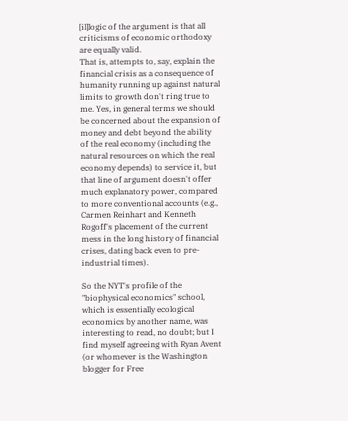[il]logic of the argument is that all criticisms of economic orthodoxy are equally valid.
That is, attempts to, say, explain the financial crisis as a consequence of humanity running up against natural limits to growth don't ring true to me. Yes, in general terms we should be concerned about the expansion of money and debt beyond the ability of the real economy (including the natural resources on which the real economy depends) to service it, but that line of argument doesn't offer much explanatory power, compared to more conventional accounts (e.g., Carmen Reinhart and Kenneth Rogoff's placement of the current mess in the long history of financial crises, dating back even to pre-industrial times).

So the NYT's profile of the "biophysical economics" school, which is essentially ecological economics by another name, was interesting to read, no doubt; but I find myself agreeing with Ryan Avent (or whomever is the Washington blogger for Free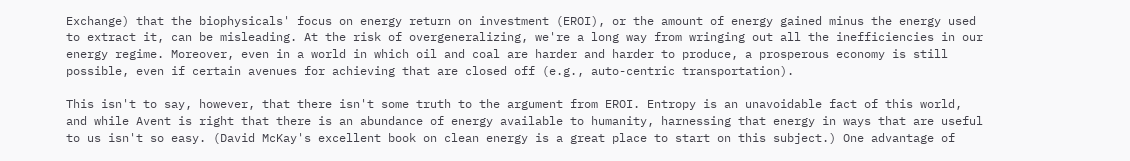Exchange) that the biophysicals' focus on energy return on investment (EROI), or the amount of energy gained minus the energy used to extract it, can be misleading. At the risk of overgeneralizing, we're a long way from wringing out all the inefficiencies in our energy regime. Moreover, even in a world in which oil and coal are harder and harder to produce, a prosperous economy is still possible, even if certain avenues for achieving that are closed off (e.g., auto-centric transportation).

This isn't to say, however, that there isn't some truth to the argument from EROI. Entropy is an unavoidable fact of this world, and while Avent is right that there is an abundance of energy available to humanity, harnessing that energy in ways that are useful to us isn't so easy. (David McKay's excellent book on clean energy is a great place to start on this subject.) One advantage of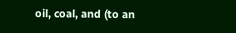oil, coal, and (to an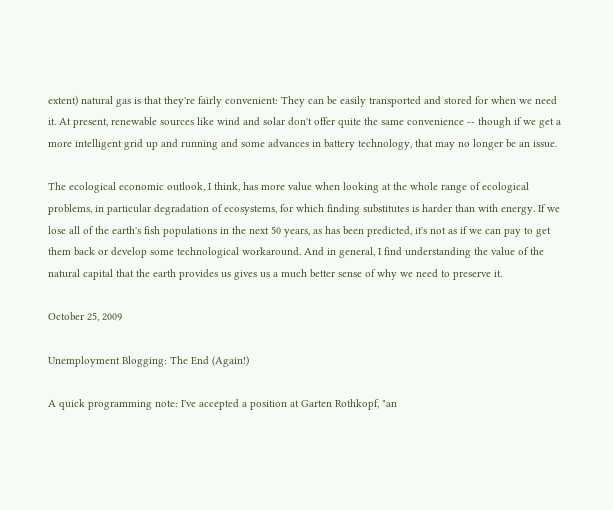extent) natural gas is that they're fairly convenient: They can be easily transported and stored for when we need it. At present, renewable sources like wind and solar don't offer quite the same convenience -- though if we get a more intelligent grid up and running and some advances in battery technology, that may no longer be an issue.

The ecological economic outlook, I think, has more value when looking at the whole range of ecological problems, in particular degradation of ecosystems, for which finding substitutes is harder than with energy. If we lose all of the earth's fish populations in the next 50 years, as has been predicted, it's not as if we can pay to get them back or develop some technological workaround. And in general, I find understanding the value of the natural capital that the earth provides us gives us a much better sense of why we need to preserve it.

October 25, 2009

Unemployment Blogging: The End (Again!)

A quick programming note: I've accepted a position at Garten Rothkopf, "an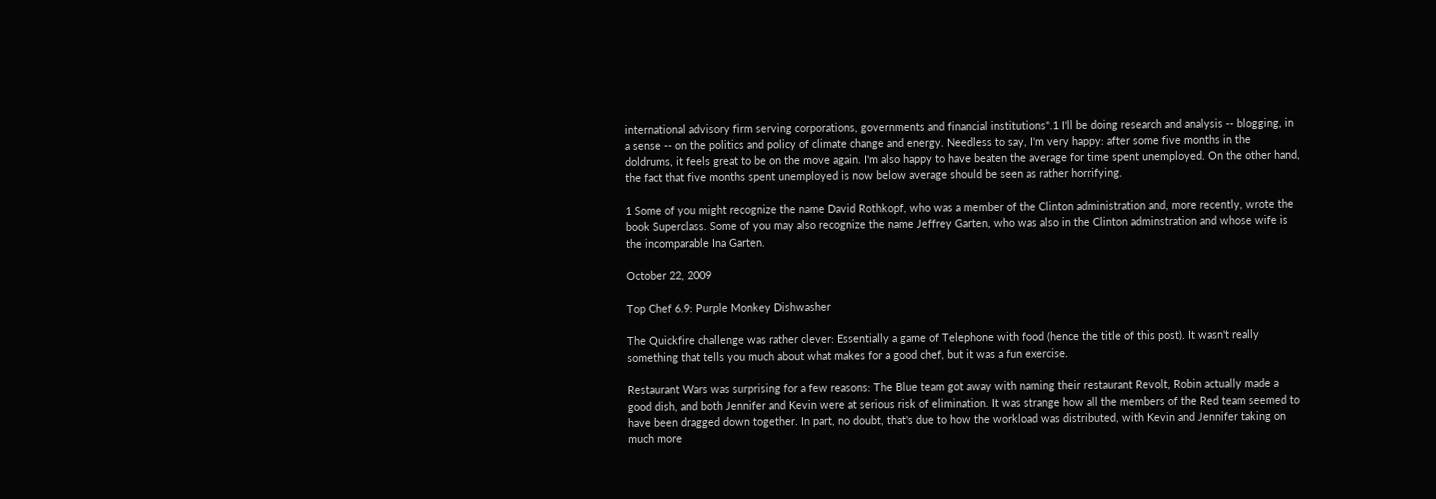international advisory firm serving corporations, governments and financial institutions".1 I'll be doing research and analysis -- blogging, in a sense -- on the politics and policy of climate change and energy. Needless to say, I'm very happy: after some five months in the doldrums, it feels great to be on the move again. I'm also happy to have beaten the average for time spent unemployed. On the other hand, the fact that five months spent unemployed is now below average should be seen as rather horrifying.

1 Some of you might recognize the name David Rothkopf, who was a member of the Clinton administration and, more recently, wrote the book Superclass. Some of you may also recognize the name Jeffrey Garten, who was also in the Clinton adminstration and whose wife is the incomparable Ina Garten.

October 22, 2009

Top Chef 6.9: Purple Monkey Dishwasher

The Quickfire challenge was rather clever: Essentially a game of Telephone with food (hence the title of this post). It wasn't really something that tells you much about what makes for a good chef, but it was a fun exercise.

Restaurant Wars was surprising for a few reasons: The Blue team got away with naming their restaurant Revolt, Robin actually made a good dish, and both Jennifer and Kevin were at serious risk of elimination. It was strange how all the members of the Red team seemed to have been dragged down together. In part, no doubt, that's due to how the workload was distributed, with Kevin and Jennifer taking on much more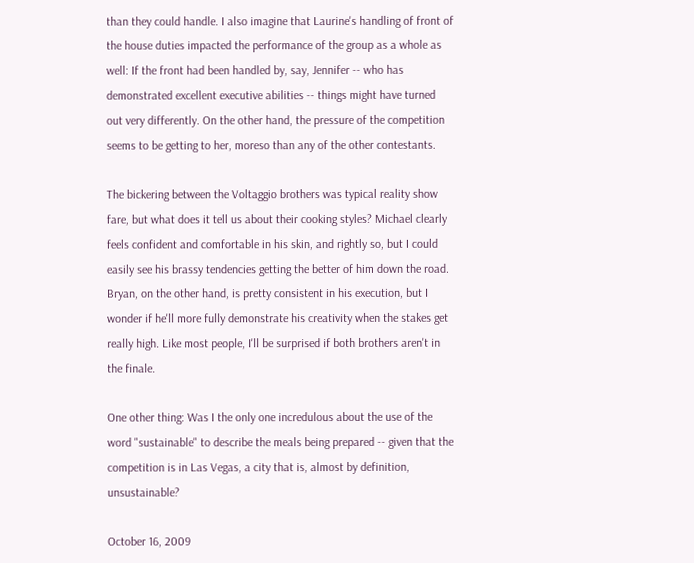than they could handle. I also imagine that Laurine's handling of front of the house duties impacted the performance of the group as a whole as well: If the front had been handled by, say, Jennifer -- who has demonstrated excellent executive abilities -- things might have turned out very differently. On the other hand, the pressure of the competition seems to be getting to her, moreso than any of the other contestants.

The bickering between the Voltaggio brothers was typical reality show fare, but what does it tell us about their cooking styles? Michael clearly feels confident and comfortable in his skin, and rightly so, but I could easily see his brassy tendencies getting the better of him down the road. Bryan, on the other hand, is pretty consistent in his execution, but I wonder if he'll more fully demonstrate his creativity when the stakes get really high. Like most people, I'll be surprised if both brothers aren't in the finale.

One other thing: Was I the only one incredulous about the use of the word "sustainable" to describe the meals being prepared -- given that the competition is in Las Vegas, a city that is, almost by definition, unsustainable?

October 16, 2009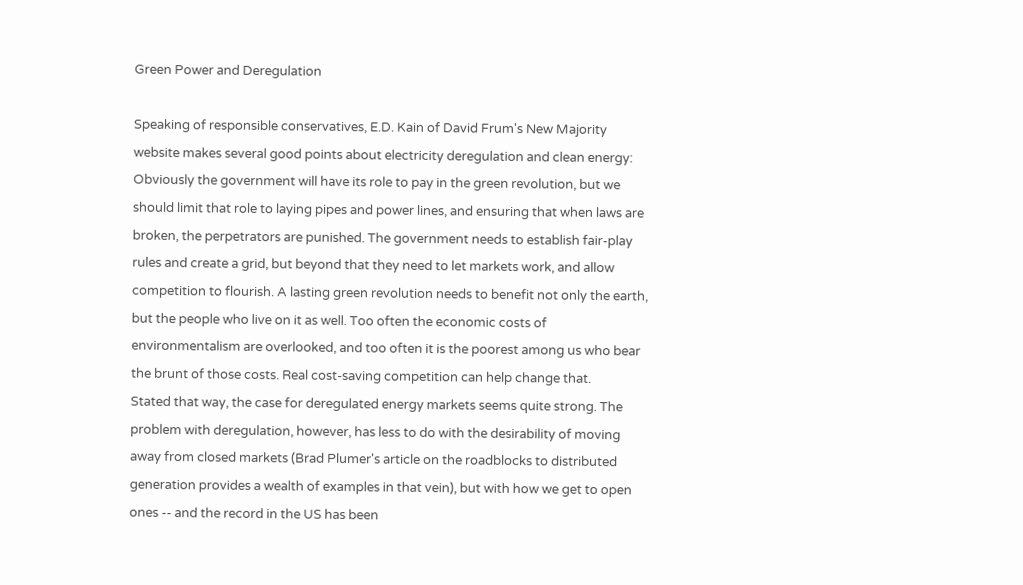Green Power and Deregulation

Speaking of responsible conservatives, E.D. Kain of David Frum's New Majority website makes several good points about electricity deregulation and clean energy:
Obviously the government will have its role to pay in the green revolution, but we should limit that role to laying pipes and power lines, and ensuring that when laws are broken, the perpetrators are punished. The government needs to establish fair-play rules and create a grid, but beyond that they need to let markets work, and allow competition to flourish. A lasting green revolution needs to benefit not only the earth, but the people who live on it as well. Too often the economic costs of environmentalism are overlooked, and too often it is the poorest among us who bear the brunt of those costs. Real cost-saving competition can help change that.
Stated that way, the case for deregulated energy markets seems quite strong. The problem with deregulation, however, has less to do with the desirability of moving away from closed markets (Brad Plumer's article on the roadblocks to distributed generation provides a wealth of examples in that vein), but with how we get to open ones -- and the record in the US has been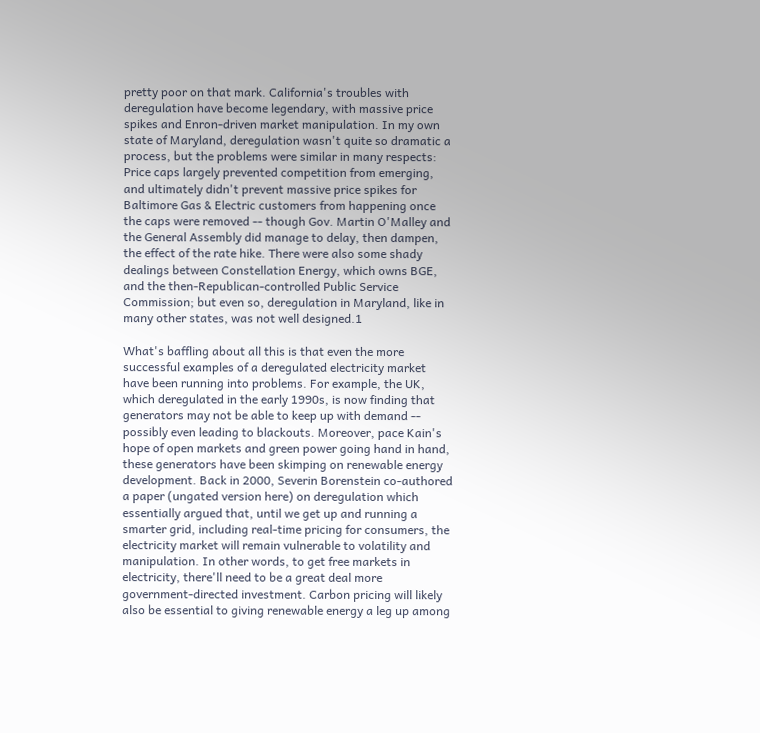pretty poor on that mark. California's troubles with deregulation have become legendary, with massive price spikes and Enron-driven market manipulation. In my own state of Maryland, deregulation wasn't quite so dramatic a process, but the problems were similar in many respects: Price caps largely prevented competition from emerging, and ultimately didn't prevent massive price spikes for Baltimore Gas & Electric customers from happening once the caps were removed -- though Gov. Martin O'Malley and the General Assembly did manage to delay, then dampen, the effect of the rate hike. There were also some shady dealings between Constellation Energy, which owns BGE, and the then-Republican-controlled Public Service Commission; but even so, deregulation in Maryland, like in many other states, was not well designed.1

What's baffling about all this is that even the more successful examples of a deregulated electricity market have been running into problems. For example, the UK, which deregulated in the early 1990s, is now finding that generators may not be able to keep up with demand -- possibly even leading to blackouts. Moreover, pace Kain's hope of open markets and green power going hand in hand, these generators have been skimping on renewable energy development. Back in 2000, Severin Borenstein co-authored a paper (ungated version here) on deregulation which essentially argued that, until we get up and running a smarter grid, including real-time pricing for consumers, the electricity market will remain vulnerable to volatility and manipulation. In other words, to get free markets in electricity, there'll need to be a great deal more government-directed investment. Carbon pricing will likely also be essential to giving renewable energy a leg up among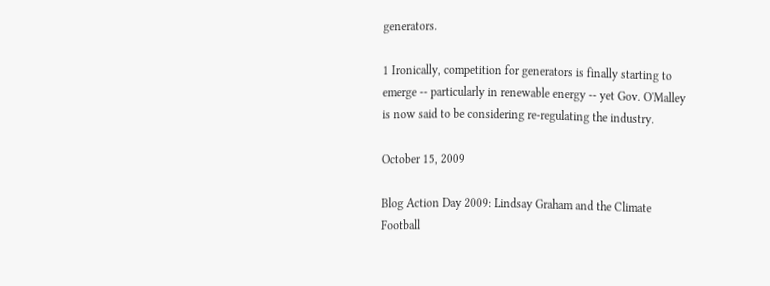generators.

1 Ironically, competition for generators is finally starting to emerge -- particularly in renewable energy -- yet Gov. O'Malley is now said to be considering re-regulating the industry.

October 15, 2009

Blog Action Day 2009: Lindsay Graham and the Climate Football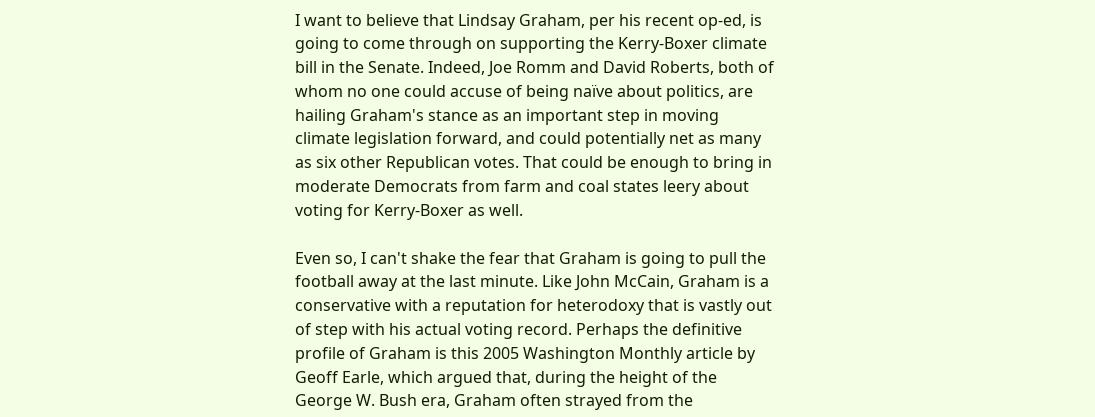I want to believe that Lindsay Graham, per his recent op-ed, is going to come through on supporting the Kerry-Boxer climate bill in the Senate. Indeed, Joe Romm and David Roberts, both of whom no one could accuse of being naïve about politics, are hailing Graham's stance as an important step in moving climate legislation forward, and could potentially net as many as six other Republican votes. That could be enough to bring in moderate Democrats from farm and coal states leery about voting for Kerry-Boxer as well.

Even so, I can't shake the fear that Graham is going to pull the football away at the last minute. Like John McCain, Graham is a conservative with a reputation for heterodoxy that is vastly out of step with his actual voting record. Perhaps the definitive profile of Graham is this 2005 Washington Monthly article by Geoff Earle, which argued that, during the height of the George W. Bush era, Graham often strayed from the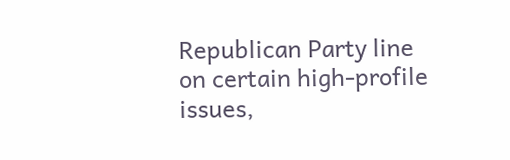Republican Party line on certain high-profile issues,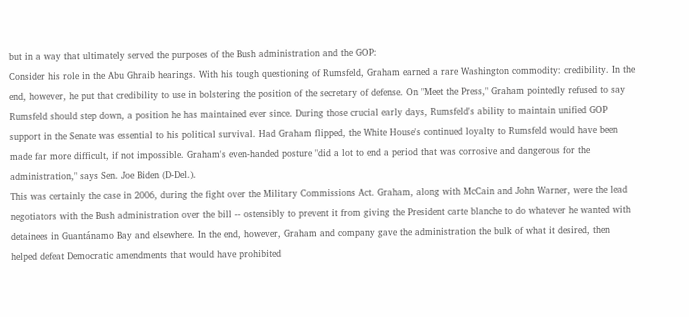but in a way that ultimately served the purposes of the Bush administration and the GOP:
Consider his role in the Abu Ghraib hearings. With his tough questioning of Rumsfeld, Graham earned a rare Washington commodity: credibility. In the end, however, he put that credibility to use in bolstering the position of the secretary of defense. On "Meet the Press," Graham pointedly refused to say Rumsfeld should step down, a position he has maintained ever since. During those crucial early days, Rumsfeld's ability to maintain unified GOP support in the Senate was essential to his political survival. Had Graham flipped, the White House's continued loyalty to Rumsfeld would have been made far more difficult, if not impossible. Graham's even-handed posture "did a lot to end a period that was corrosive and dangerous for the administration," says Sen. Joe Biden (D-Del.).
This was certainly the case in 2006, during the fight over the Military Commissions Act. Graham, along with McCain and John Warner, were the lead negotiators with the Bush administration over the bill -- ostensibly to prevent it from giving the President carte blanche to do whatever he wanted with detainees in Guantánamo Bay and elsewhere. In the end, however, Graham and company gave the administration the bulk of what it desired, then helped defeat Democratic amendments that would have prohibited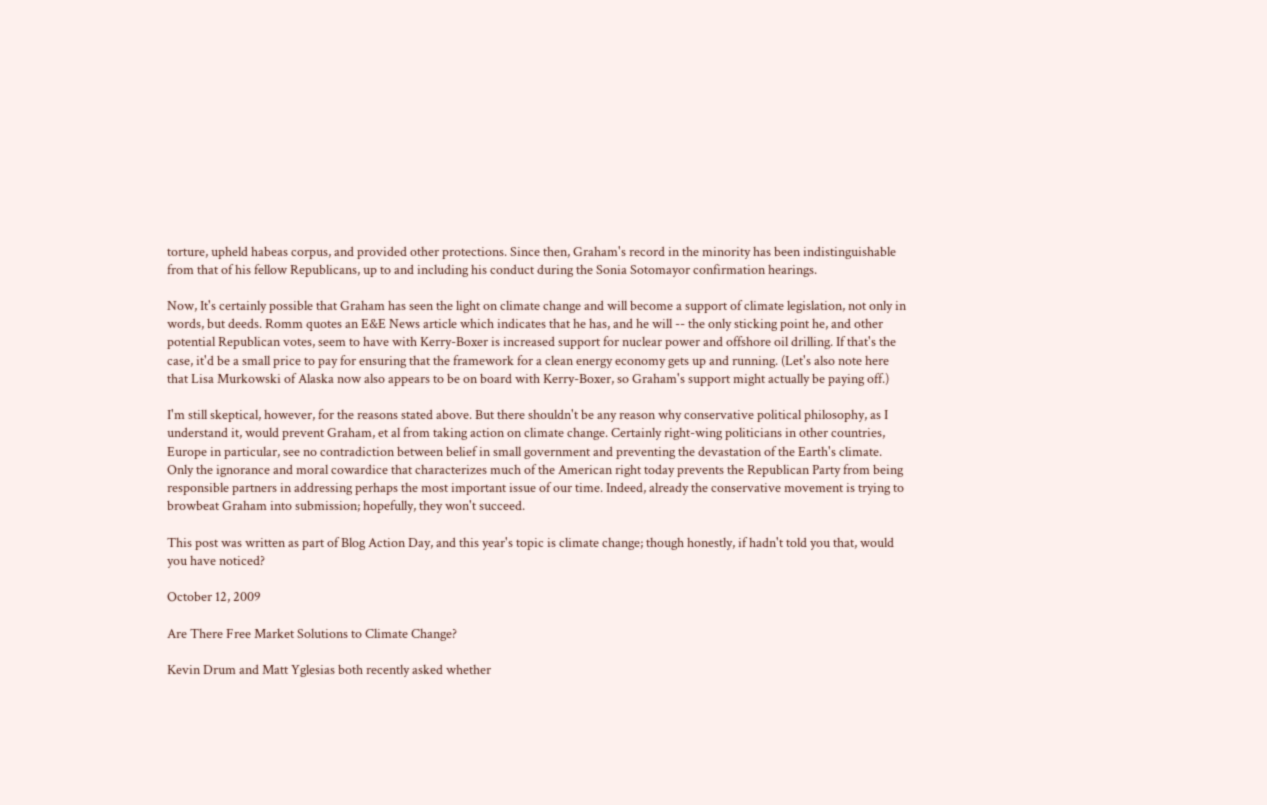torture, upheld habeas corpus, and provided other protections. Since then, Graham's record in the minority has been indistinguishable from that of his fellow Republicans, up to and including his conduct during the Sonia Sotomayor confirmation hearings.

Now, It's certainly possible that Graham has seen the light on climate change and will become a support of climate legislation, not only in words, but deeds. Romm quotes an E&E News article which indicates that he has, and he will -- the only sticking point he, and other potential Republican votes, seem to have with Kerry-Boxer is increased support for nuclear power and offshore oil drilling. If that's the case, it'd be a small price to pay for ensuring that the framework for a clean energy economy gets up and running. (Let's also note here that Lisa Murkowski of Alaska now also appears to be on board with Kerry-Boxer, so Graham's support might actually be paying off.)

I'm still skeptical, however, for the reasons stated above. But there shouldn't be any reason why conservative political philosophy, as I understand it, would prevent Graham, et al from taking action on climate change. Certainly right-wing politicians in other countries, Europe in particular, see no contradiction between belief in small government and preventing the devastation of the Earth's climate. Only the ignorance and moral cowardice that characterizes much of the American right today prevents the Republican Party from being responsible partners in addressing perhaps the most important issue of our time. Indeed, already the conservative movement is trying to browbeat Graham into submission; hopefully, they won't succeed.

This post was written as part of Blog Action Day, and this year's topic is climate change; though honestly, if hadn't told you that, would you have noticed?

October 12, 2009

Are There Free Market Solutions to Climate Change?

Kevin Drum and Matt Yglesias both recently asked whether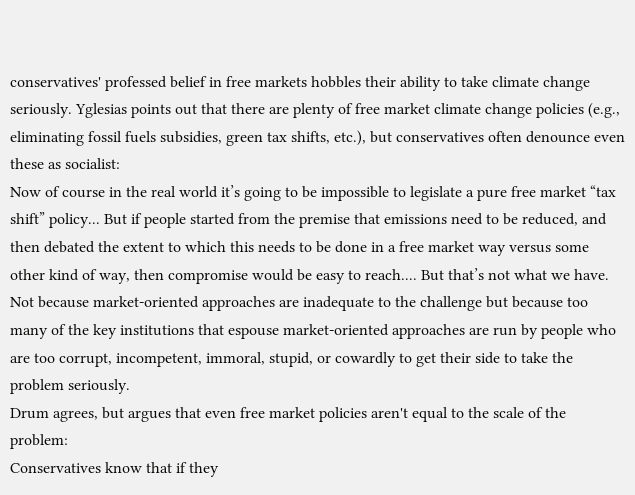conservatives' professed belief in free markets hobbles their ability to take climate change seriously. Yglesias points out that there are plenty of free market climate change policies (e.g., eliminating fossil fuels subsidies, green tax shifts, etc.), but conservatives often denounce even these as socialist:
Now of course in the real world it’s going to be impossible to legislate a pure free market “tax shift” policy... But if people started from the premise that emissions need to be reduced, and then debated the extent to which this needs to be done in a free market way versus some other kind of way, then compromise would be easy to reach.... But that’s not what we have. Not because market-oriented approaches are inadequate to the challenge but because too many of the key institutions that espouse market-oriented approaches are run by people who are too corrupt, incompetent, immoral, stupid, or cowardly to get their side to take the problem seriously.
Drum agrees, but argues that even free market policies aren't equal to the scale of the problem:
Conservatives know that if they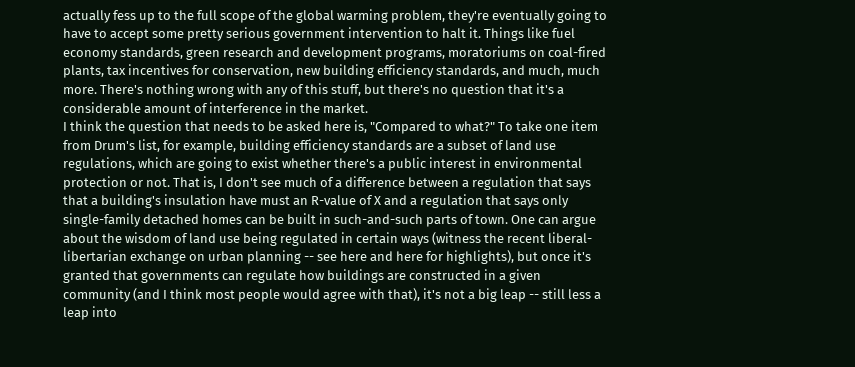actually fess up to the full scope of the global warming problem, they're eventually going to have to accept some pretty serious government intervention to halt it. Things like fuel economy standards, green research and development programs, moratoriums on coal-fired plants, tax incentives for conservation, new building efficiency standards, and much, much more. There's nothing wrong with any of this stuff, but there's no question that it's a considerable amount of interference in the market.
I think the question that needs to be asked here is, "Compared to what?" To take one item from Drum's list, for example, building efficiency standards are a subset of land use regulations, which are going to exist whether there's a public interest in environmental protection or not. That is, I don't see much of a difference between a regulation that says that a building's insulation have must an R-value of X and a regulation that says only single-family detached homes can be built in such-and-such parts of town. One can argue about the wisdom of land use being regulated in certain ways (witness the recent liberal-libertarian exchange on urban planning -- see here and here for highlights), but once it's granted that governments can regulate how buildings are constructed in a given community (and I think most people would agree with that), it's not a big leap -- still less a leap into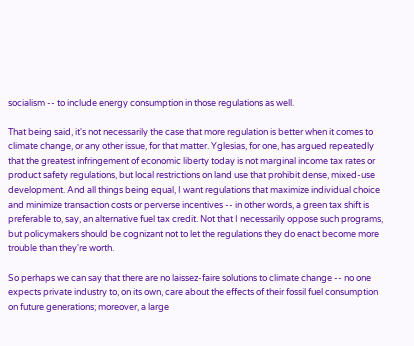socialism -- to include energy consumption in those regulations as well.

That being said, it's not necessarily the case that more regulation is better when it comes to climate change, or any other issue, for that matter. Yglesias, for one, has argued repeatedly that the greatest infringement of economic liberty today is not marginal income tax rates or product safety regulations, but local restrictions on land use that prohibit dense, mixed-use development. And all things being equal, I want regulations that maximize individual choice and minimize transaction costs or perverse incentives -- in other words, a green tax shift is preferable to, say, an alternative fuel tax credit. Not that I necessarily oppose such programs, but policymakers should be cognizant not to let the regulations they do enact become more trouble than they're worth.

So perhaps we can say that there are no laissez-faire solutions to climate change -- no one expects private industry to, on its own, care about the effects of their fossil fuel consumption on future generations; moreover, a large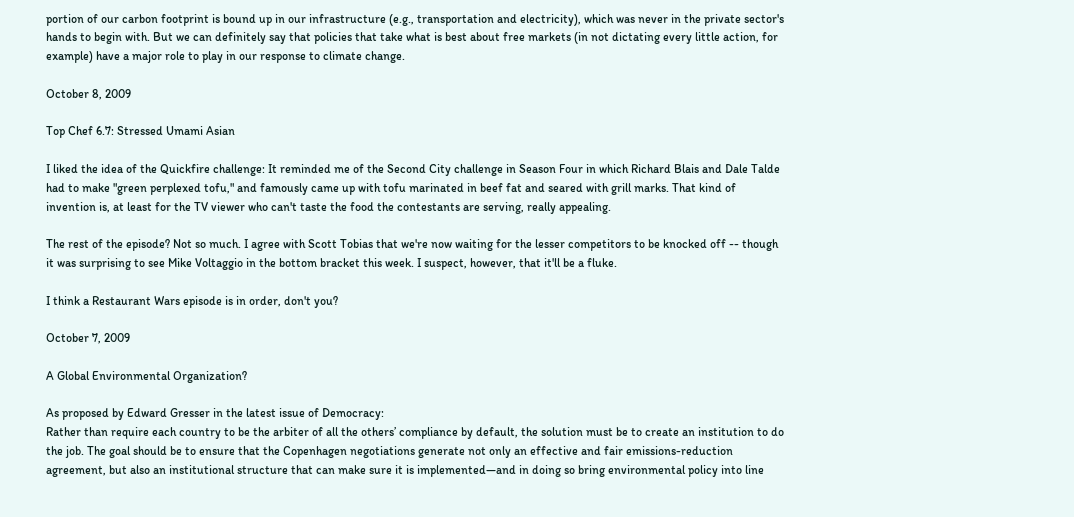portion of our carbon footprint is bound up in our infrastructure (e.g., transportation and electricity), which was never in the private sector's hands to begin with. But we can definitely say that policies that take what is best about free markets (in not dictating every little action, for example) have a major role to play in our response to climate change.

October 8, 2009

Top Chef 6.7: Stressed Umami Asian

I liked the idea of the Quickfire challenge: It reminded me of the Second City challenge in Season Four in which Richard Blais and Dale Talde had to make "green perplexed tofu," and famously came up with tofu marinated in beef fat and seared with grill marks. That kind of invention is, at least for the TV viewer who can't taste the food the contestants are serving, really appealing.

The rest of the episode? Not so much. I agree with Scott Tobias that we're now waiting for the lesser competitors to be knocked off -- though it was surprising to see Mike Voltaggio in the bottom bracket this week. I suspect, however, that it'll be a fluke.

I think a Restaurant Wars episode is in order, don't you?

October 7, 2009

A Global Environmental Organization?

As proposed by Edward Gresser in the latest issue of Democracy:
Rather than require each country to be the arbiter of all the others’ compliance by default, the solution must be to create an institution to do the job. The goal should be to ensure that the Copenhagen negotiations generate not only an effective and fair emissions-reduction agreement, but also an institutional structure that can make sure it is implemented—and in doing so bring environmental policy into line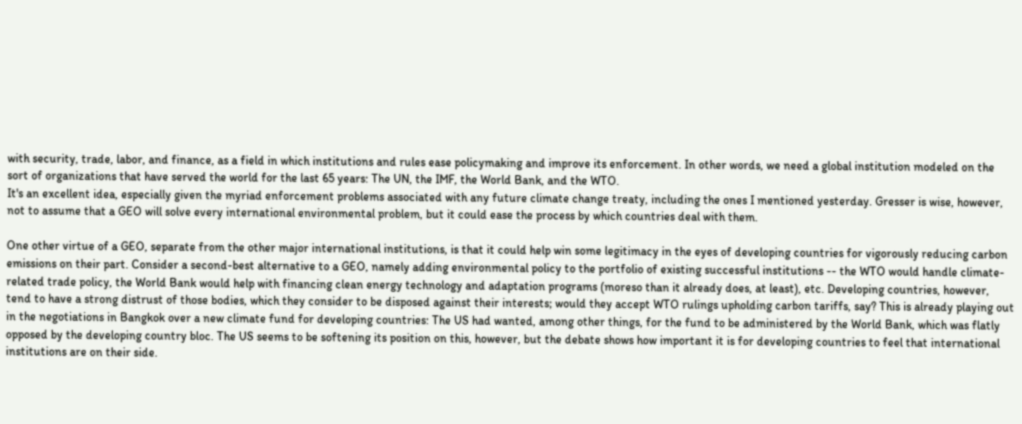with security, trade, labor, and finance, as a field in which institutions and rules ease policymaking and improve its enforcement. In other words, we need a global institution modeled on the sort of organizations that have served the world for the last 65 years: The UN, the IMF, the World Bank, and the WTO.
It's an excellent idea, especially given the myriad enforcement problems associated with any future climate change treaty, including the ones I mentioned yesterday. Gresser is wise, however, not to assume that a GEO will solve every international environmental problem, but it could ease the process by which countries deal with them.

One other virtue of a GEO, separate from the other major international institutions, is that it could help win some legitimacy in the eyes of developing countries for vigorously reducing carbon emissions on their part. Consider a second-best alternative to a GEO, namely adding environmental policy to the portfolio of existing successful institutions -- the WTO would handle climate-related trade policy, the World Bank would help with financing clean energy technology and adaptation programs (moreso than it already does, at least), etc. Developing countries, however, tend to have a strong distrust of those bodies, which they consider to be disposed against their interests; would they accept WTO rulings upholding carbon tariffs, say? This is already playing out in the negotiations in Bangkok over a new climate fund for developing countries: The US had wanted, among other things, for the fund to be administered by the World Bank, which was flatly opposed by the developing country bloc. The US seems to be softening its position on this, however, but the debate shows how important it is for developing countries to feel that international institutions are on their side.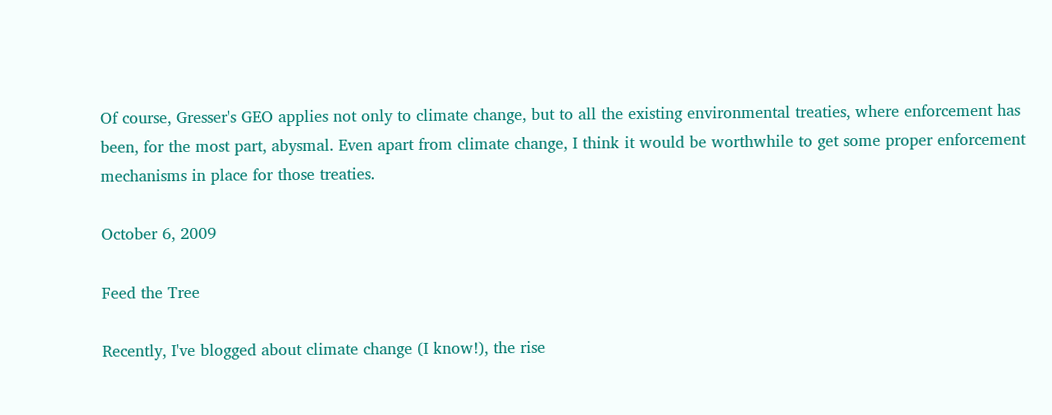Of course, Gresser's GEO applies not only to climate change, but to all the existing environmental treaties, where enforcement has been, for the most part, abysmal. Even apart from climate change, I think it would be worthwhile to get some proper enforcement mechanisms in place for those treaties.

October 6, 2009

Feed the Tree

Recently, I've blogged about climate change (I know!), the rise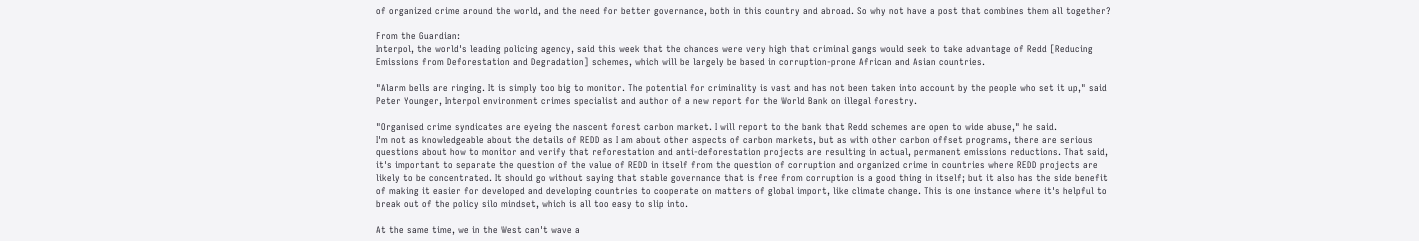of organized crime around the world, and the need for better governance, both in this country and abroad. So why not have a post that combines them all together?

From the Guardian:
Interpol, the world's leading policing agency, said this week that the chances were very high that criminal gangs would seek to take advantage of Redd [Reducing Emissions from Deforestation and Degradation] schemes, which will be largely be based in corruption-prone African and Asian countries.

"Alarm bells are ringing. It is simply too big to monitor. The potential for criminality is vast and has not been taken into account by the people who set it up," said Peter Younger, Interpol environment crimes specialist and author of a new report for the World Bank on illegal forestry.

"Organised crime syndicates are eyeing the nascent forest carbon market. I will report to the bank that Redd schemes are open to wide abuse," he said.
I'm not as knowledgeable about the details of REDD as I am about other aspects of carbon markets, but as with other carbon offset programs, there are serious questions about how to monitor and verify that reforestation and anti-deforestation projects are resulting in actual, permanent emissions reductions. That said, it's important to separate the question of the value of REDD in itself from the question of corruption and organized crime in countries where REDD projects are likely to be concentrated. It should go without saying that stable governance that is free from corruption is a good thing in itself; but it also has the side benefit of making it easier for developed and developing countries to cooperate on matters of global import, like climate change. This is one instance where it's helpful to break out of the policy silo mindset, which is all too easy to slip into.

At the same time, we in the West can't wave a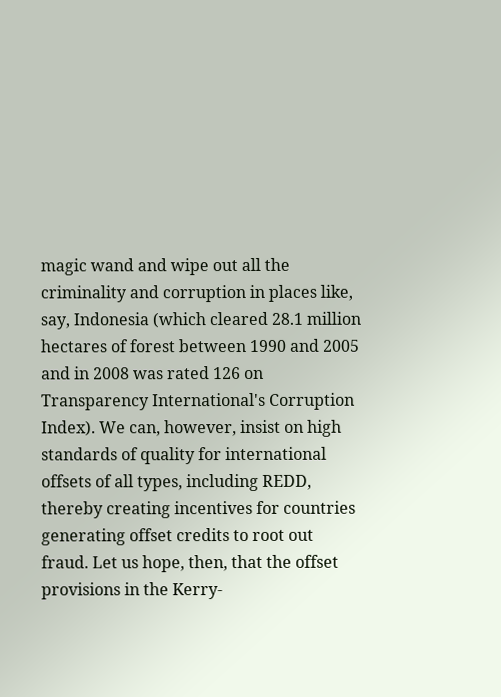magic wand and wipe out all the criminality and corruption in places like, say, Indonesia (which cleared 28.1 million hectares of forest between 1990 and 2005 and in 2008 was rated 126 on Transparency International's Corruption Index). We can, however, insist on high standards of quality for international offsets of all types, including REDD, thereby creating incentives for countries generating offset credits to root out fraud. Let us hope, then, that the offset provisions in the Kerry-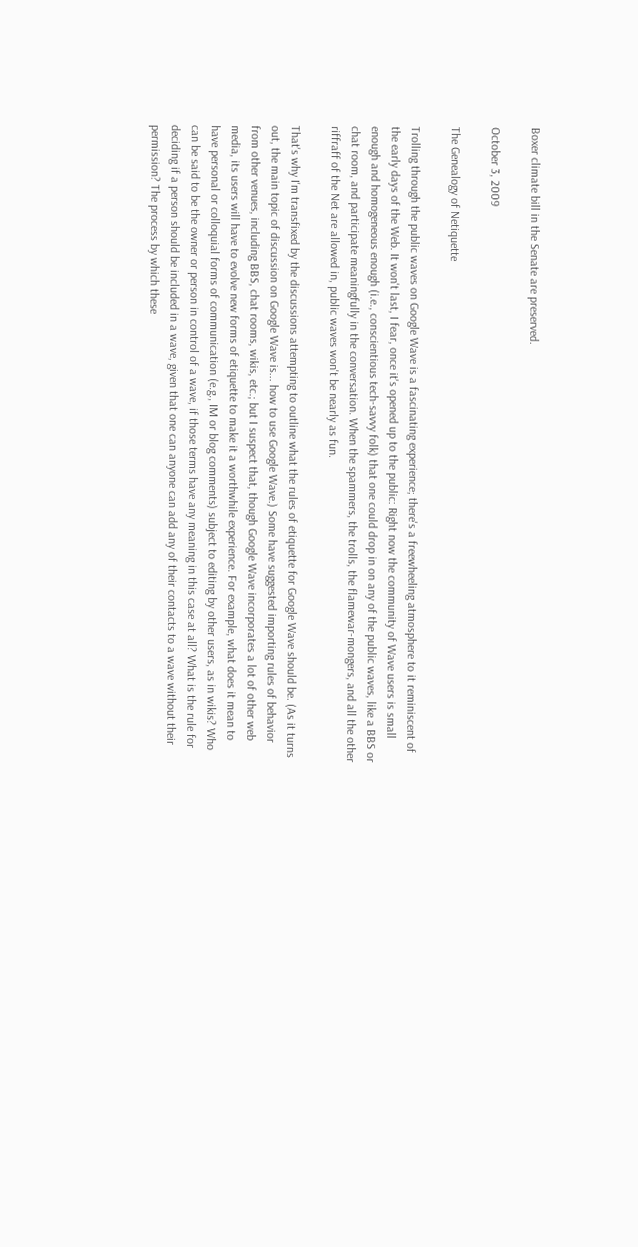Boxer climate bill in the Senate are preserved.

October 3, 2009

The Genealogy of Netiquette

Trolling through the public waves on Google Wave is a fascinating experience; there's a freewheeling atmosphere to it reminiscent of the early days of the Web. It won't last, I fear, once it's opened up to the public: Right now the community of Wave users is small enough and homogeneous enough (i.e., conscientious tech-savvy folk) that one could drop in on any of the public waves, like a BBS or chat room, and participate meaningfully in the conversation. When the spammers, the trolls, the flamewar-mongers, and all the other riffraff of the Net are allowed in, public waves won't be nearly as fun.

That's why I'm transfixed by the discussions attempting to outline what the rules of etiquette for Google Wave should be. (As it turns out, the main topic of discussion on Google Wave is... how to use Google Wave.) Some have suggested importing rules of behavior from other venues, including BBS, chat rooms, wikis, etc.; but I suspect that, though Google Wave incorporates a lot of other web media, its users will have to evolve new forms of etiquette to make it a worthwhile experience. For example, what does it mean to have personal or colloquial forms of communication (e.g., IM or blog comments) subject to editing by other users, as in wikis? Who can be said to be the owner or person in control of a wave, if those terms have any meaning in this case at all? What is the rule for deciding if a person should be included in a wave, given that one can anyone can add any of their contacts to a wave without their permission? The process by which these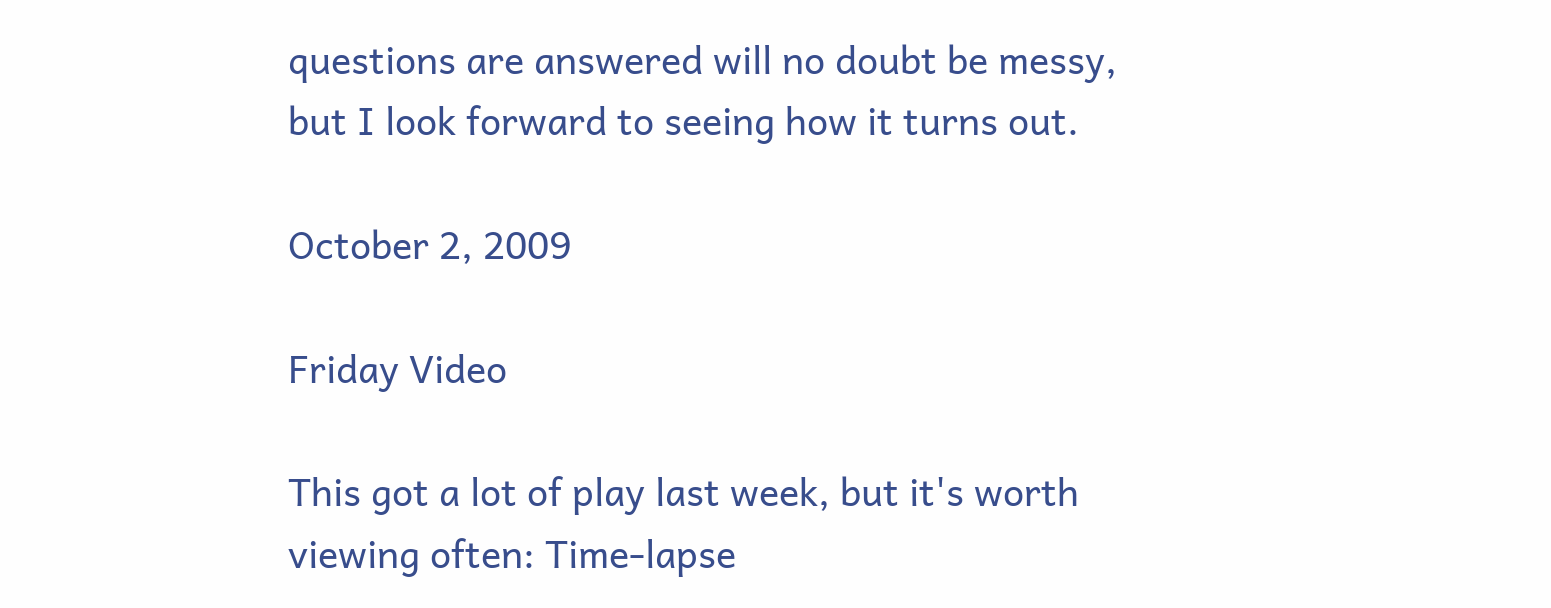questions are answered will no doubt be messy, but I look forward to seeing how it turns out.

October 2, 2009

Friday Video

This got a lot of play last week, but it's worth viewing often: Time-lapse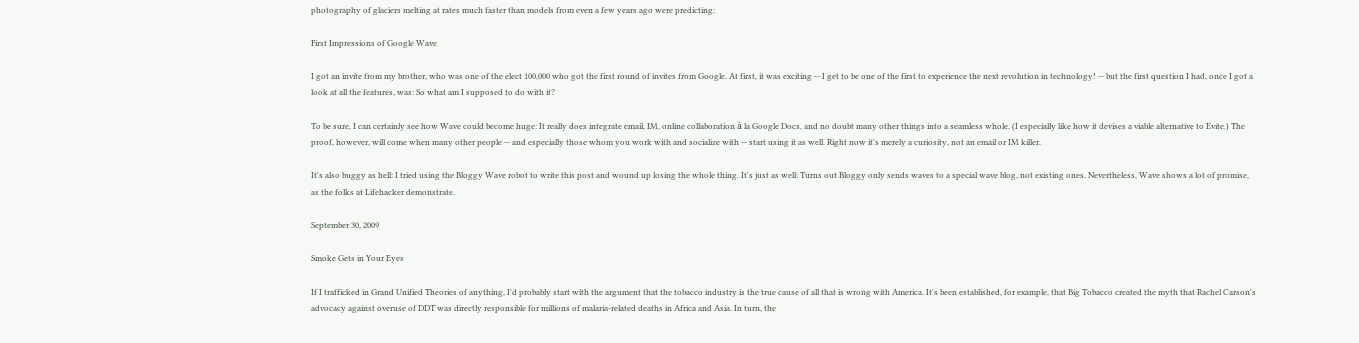photography of glaciers melting at rates much faster than models from even a few years ago were predicting:

First Impressions of Google Wave

I got an invite from my brother, who was one of the elect 100,000 who got the first round of invites from Google. At first, it was exciting -- I get to be one of the first to experience the next revolution in technology! -- but the first question I had, once I got a look at all the features, was: So what am I supposed to do with it?

To be sure, I can certainly see how Wave could become huge: It really does integrate email, IM, online collaboration à la Google Docs, and no doubt many other things into a seamless whole. (I especially like how it devises a viable alternative to Evite.) The proof, however, will come when many other people -- and especially those whom you work with and socialize with -- start using it as well. Right now it's merely a curiosity, not an email or IM killer.

It's also buggy as hell: I tried using the Bloggy Wave robot to write this post and wound up losing the whole thing. It's just as well: Turns out Bloggy only sends waves to a special wave blog, not existing ones. Nevertheless, Wave shows a lot of promise, as the folks at Lifehacker demonstrate.

September 30, 2009

Smoke Gets in Your Eyes

If I trafficked in Grand Unified Theories of anything, I'd probably start with the argument that the tobacco industry is the true cause of all that is wrong with America. It's been established, for example, that Big Tobacco created the myth that Rachel Carson's advocacy against overuse of DDT was directly responsible for millions of malaria-related deaths in Africa and Asia. In turn, the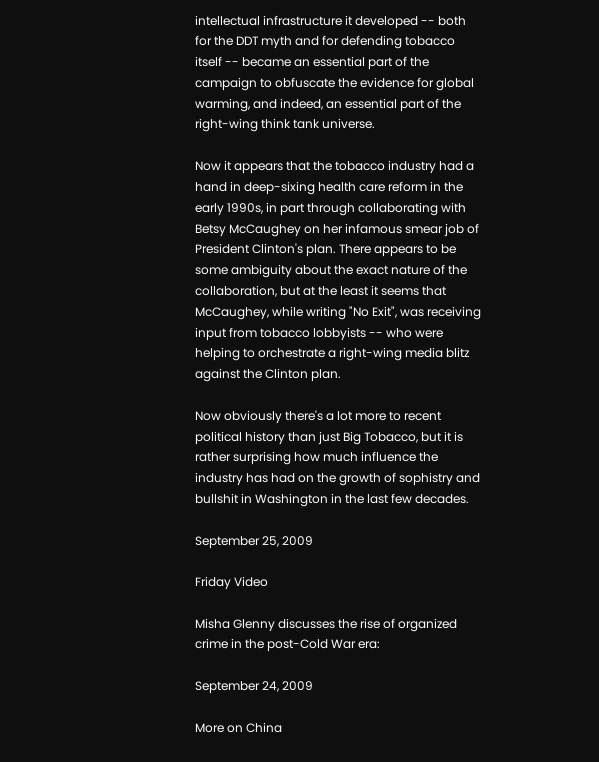intellectual infrastructure it developed -- both for the DDT myth and for defending tobacco itself -- became an essential part of the campaign to obfuscate the evidence for global warming, and indeed, an essential part of the right-wing think tank universe.

Now it appears that the tobacco industry had a hand in deep-sixing health care reform in the early 1990s, in part through collaborating with Betsy McCaughey on her infamous smear job of President Clinton's plan. There appears to be some ambiguity about the exact nature of the collaboration, but at the least it seems that McCaughey, while writing "No Exit", was receiving input from tobacco lobbyists -- who were helping to orchestrate a right-wing media blitz against the Clinton plan.

Now obviously there's a lot more to recent political history than just Big Tobacco, but it is rather surprising how much influence the industry has had on the growth of sophistry and bullshit in Washington in the last few decades.

September 25, 2009

Friday Video

Misha Glenny discusses the rise of organized crime in the post-Cold War era:

September 24, 2009

More on China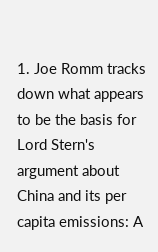1. Joe Romm tracks down what appears to be the basis for Lord Stern's argument about China and its per capita emissions: A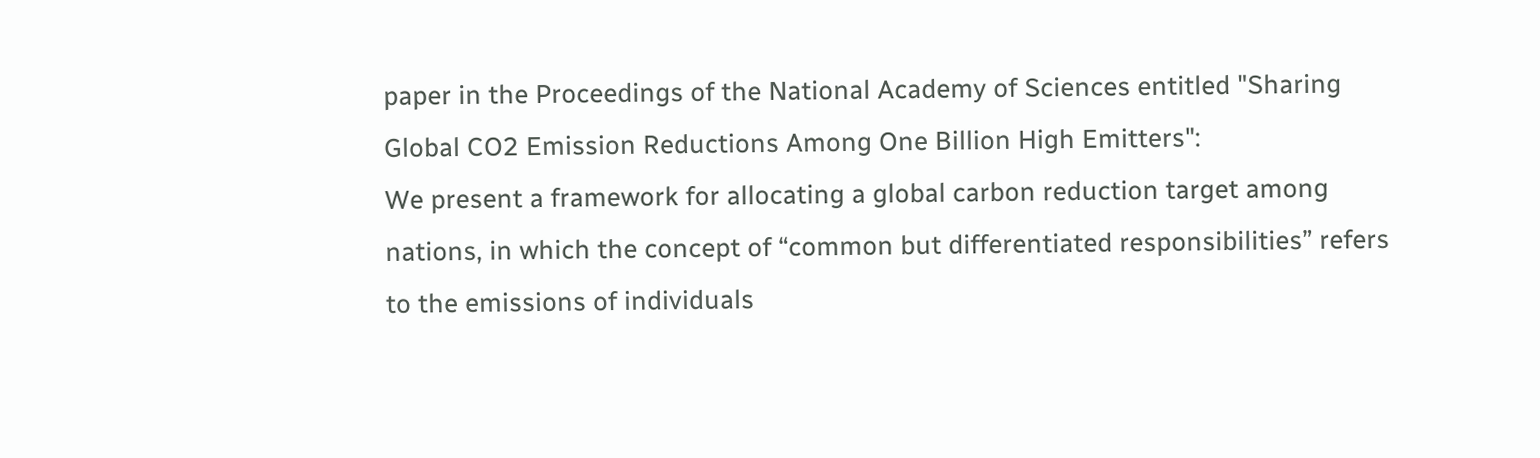paper in the Proceedings of the National Academy of Sciences entitled "Sharing Global CO2 Emission Reductions Among One Billion High Emitters":
We present a framework for allocating a global carbon reduction target among nations, in which the concept of “common but differentiated responsibilities” refers to the emissions of individuals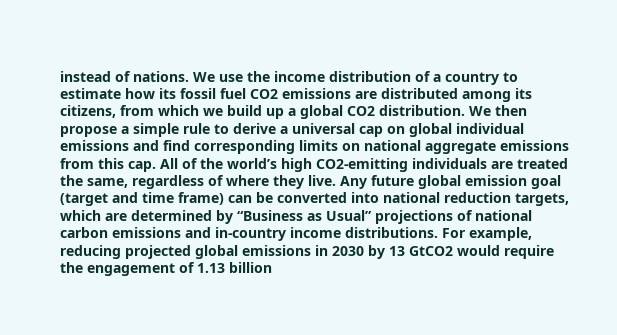instead of nations. We use the income distribution of a country to estimate how its fossil fuel CO2 emissions are distributed among its citizens, from which we build up a global CO2 distribution. We then propose a simple rule to derive a universal cap on global individual emissions and find corresponding limits on national aggregate emissions from this cap. All of the world’s high CO2-emitting individuals are treated the same, regardless of where they live. Any future global emission goal (target and time frame) can be converted into national reduction targets, which are determined by “Business as Usual” projections of national carbon emissions and in-country income distributions. For example, reducing projected global emissions in 2030 by 13 GtCO2 would require the engagement of 1.13 billion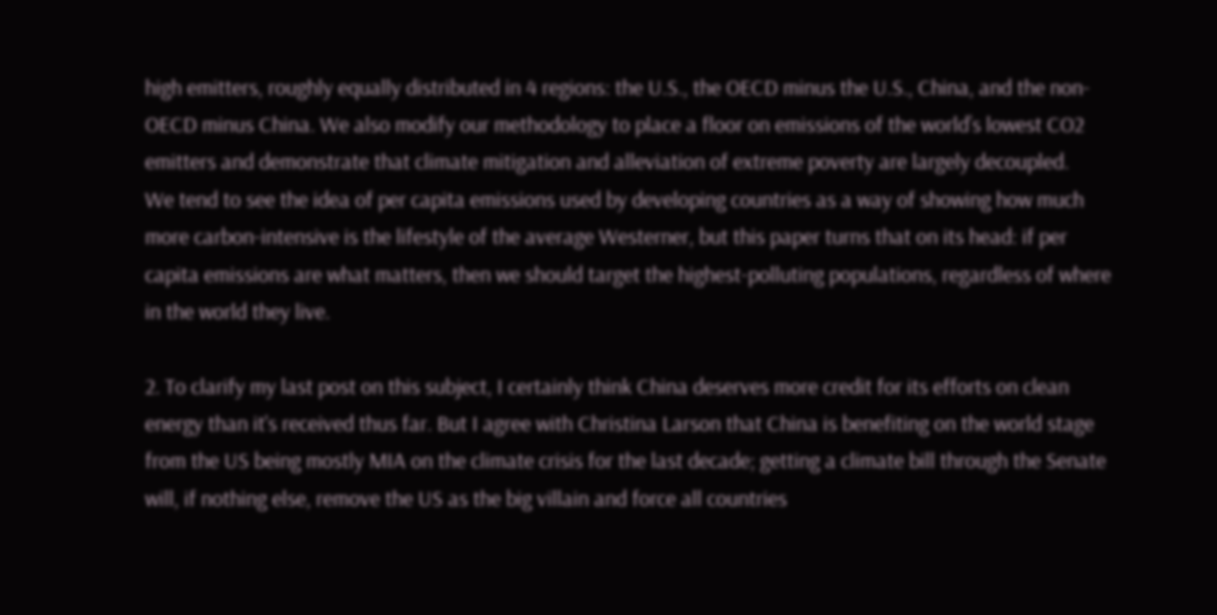high emitters, roughly equally distributed in 4 regions: the U.S., the OECD minus the U.S., China, and the non-OECD minus China. We also modify our methodology to place a floor on emissions of the world’s lowest CO2 emitters and demonstrate that climate mitigation and alleviation of extreme poverty are largely decoupled.
We tend to see the idea of per capita emissions used by developing countries as a way of showing how much more carbon-intensive is the lifestyle of the average Westerner, but this paper turns that on its head: if per capita emissions are what matters, then we should target the highest-polluting populations, regardless of where in the world they live.

2. To clarify my last post on this subject, I certainly think China deserves more credit for its efforts on clean energy than it's received thus far. But I agree with Christina Larson that China is benefiting on the world stage from the US being mostly MIA on the climate crisis for the last decade; getting a climate bill through the Senate will, if nothing else, remove the US as the big villain and force all countries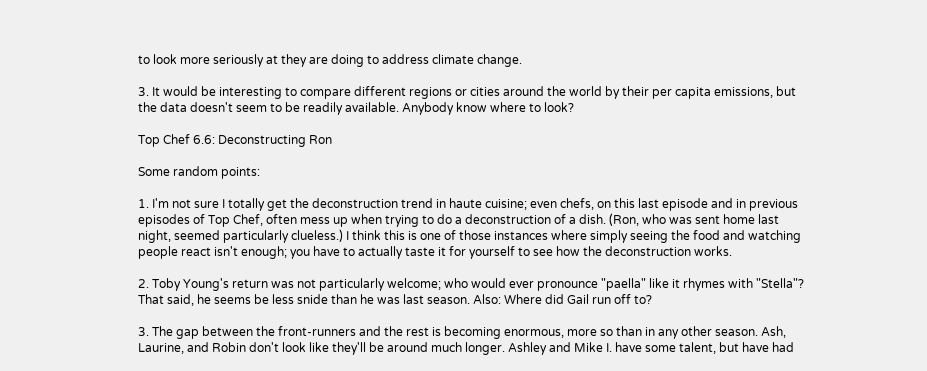to look more seriously at they are doing to address climate change.

3. It would be interesting to compare different regions or cities around the world by their per capita emissions, but the data doesn't seem to be readily available. Anybody know where to look?

Top Chef 6.6: Deconstructing Ron

Some random points:

1. I'm not sure I totally get the deconstruction trend in haute cuisine; even chefs, on this last episode and in previous episodes of Top Chef, often mess up when trying to do a deconstruction of a dish. (Ron, who was sent home last night, seemed particularly clueless.) I think this is one of those instances where simply seeing the food and watching people react isn't enough; you have to actually taste it for yourself to see how the deconstruction works.

2. Toby Young's return was not particularly welcome; who would ever pronounce "paella" like it rhymes with "Stella"? That said, he seems be less snide than he was last season. Also: Where did Gail run off to?

3. The gap between the front-runners and the rest is becoming enormous, more so than in any other season. Ash, Laurine, and Robin don't look like they'll be around much longer. Ashley and Mike I. have some talent, but have had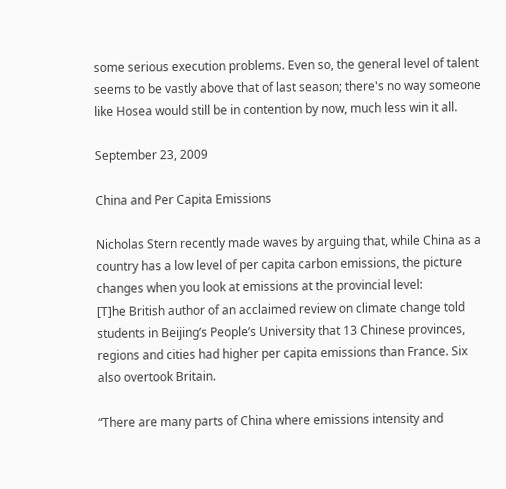some serious execution problems. Even so, the general level of talent seems to be vastly above that of last season; there's no way someone like Hosea would still be in contention by now, much less win it all.

September 23, 2009

China and Per Capita Emissions

Nicholas Stern recently made waves by arguing that, while China as a country has a low level of per capita carbon emissions, the picture changes when you look at emissions at the provincial level:
[T]he British author of an acclaimed review on climate change told students in Beijing’s People’s University that 13 Chinese provinces, regions and cities had higher per capita emissions than France. Six also overtook Britain.

“There are many parts of China where emissions intensity and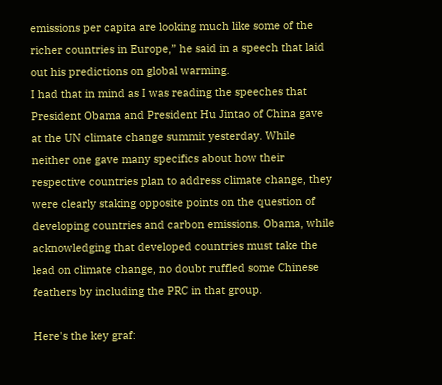emissions per capita are looking much like some of the richer countries in Europe,” he said in a speech that laid out his predictions on global warming.
I had that in mind as I was reading the speeches that President Obama and President Hu Jintao of China gave at the UN climate change summit yesterday. While neither one gave many specifics about how their respective countries plan to address climate change, they were clearly staking opposite points on the question of developing countries and carbon emissions. Obama, while acknowledging that developed countries must take the lead on climate change, no doubt ruffled some Chinese feathers by including the PRC in that group.

Here's the key graf: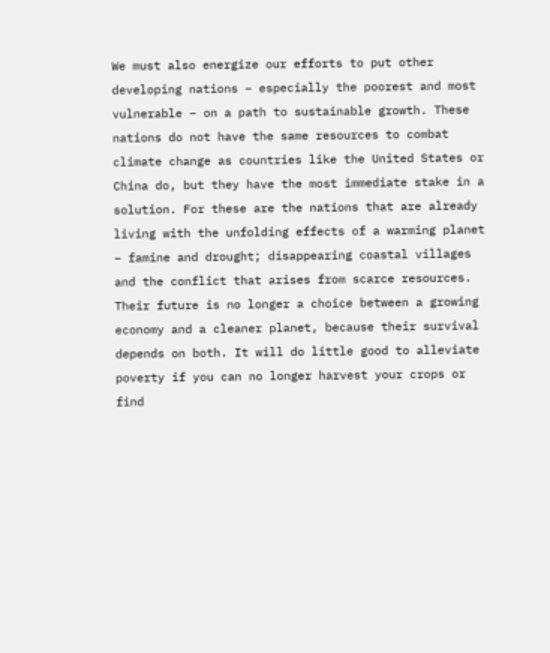We must also energize our efforts to put other developing nations – especially the poorest and most vulnerable – on a path to sustainable growth. These nations do not have the same resources to combat climate change as countries like the United States or China do, but they have the most immediate stake in a solution. For these are the nations that are already living with the unfolding effects of a warming planet – famine and drought; disappearing coastal villages and the conflict that arises from scarce resources. Their future is no longer a choice between a growing economy and a cleaner planet, because their survival depends on both. It will do little good to alleviate poverty if you can no longer harvest your crops or find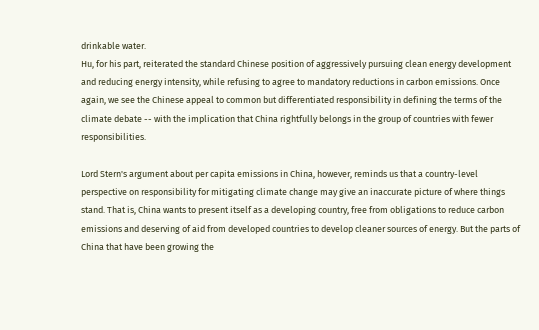drinkable water.
Hu, for his part, reiterated the standard Chinese position of aggressively pursuing clean energy development and reducing energy intensity, while refusing to agree to mandatory reductions in carbon emissions. Once again, we see the Chinese appeal to common but differentiated responsibility in defining the terms of the climate debate -- with the implication that China rightfully belongs in the group of countries with fewer responsibilities.

Lord Stern's argument about per capita emissions in China, however, reminds us that a country-level perspective on responsibility for mitigating climate change may give an inaccurate picture of where things stand. That is, China wants to present itself as a developing country, free from obligations to reduce carbon emissions and deserving of aid from developed countries to develop cleaner sources of energy. But the parts of China that have been growing the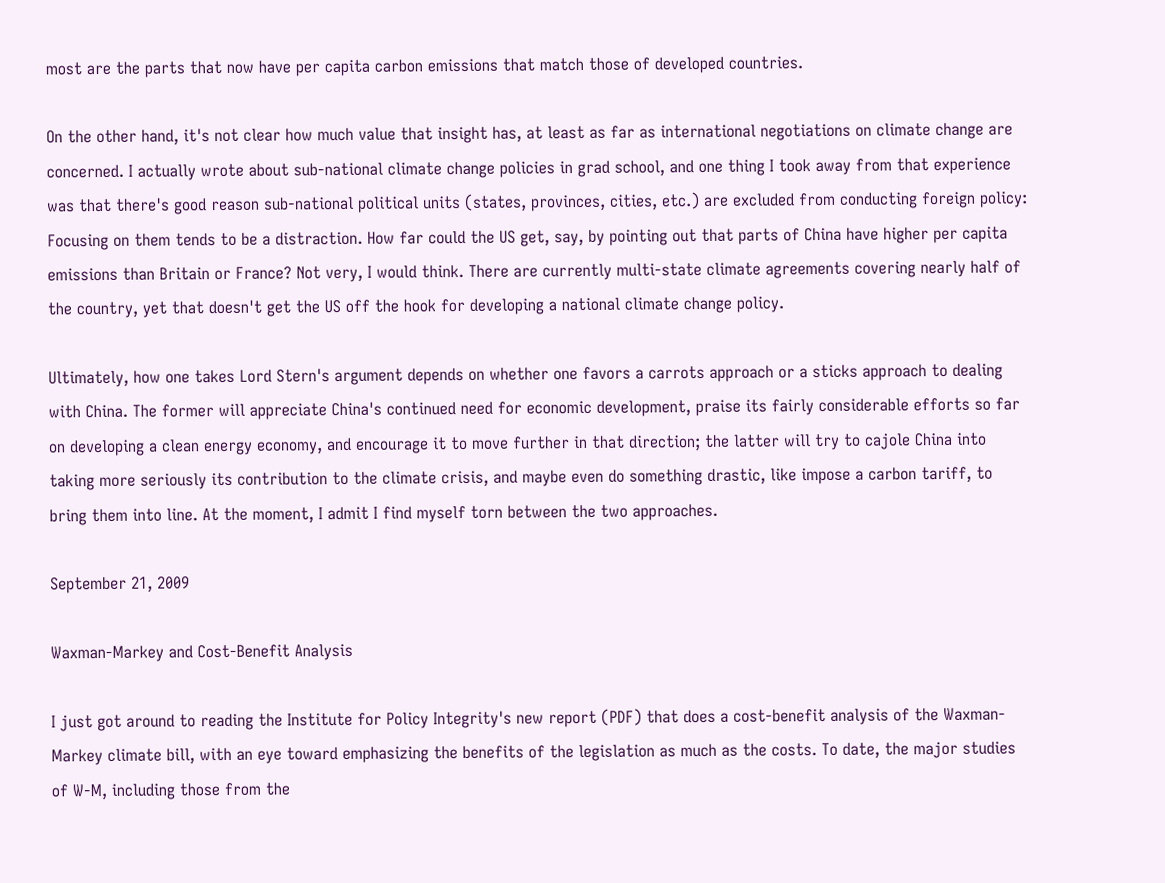most are the parts that now have per capita carbon emissions that match those of developed countries.

On the other hand, it's not clear how much value that insight has, at least as far as international negotiations on climate change are concerned. I actually wrote about sub-national climate change policies in grad school, and one thing I took away from that experience was that there's good reason sub-national political units (states, provinces, cities, etc.) are excluded from conducting foreign policy: Focusing on them tends to be a distraction. How far could the US get, say, by pointing out that parts of China have higher per capita emissions than Britain or France? Not very, I would think. There are currently multi-state climate agreements covering nearly half of the country, yet that doesn't get the US off the hook for developing a national climate change policy.

Ultimately, how one takes Lord Stern's argument depends on whether one favors a carrots approach or a sticks approach to dealing with China. The former will appreciate China's continued need for economic development, praise its fairly considerable efforts so far on developing a clean energy economy, and encourage it to move further in that direction; the latter will try to cajole China into taking more seriously its contribution to the climate crisis, and maybe even do something drastic, like impose a carbon tariff, to bring them into line. At the moment, I admit I find myself torn between the two approaches.

September 21, 2009

Waxman-Markey and Cost-Benefit Analysis

I just got around to reading the Institute for Policy Integrity's new report (PDF) that does a cost-benefit analysis of the Waxman-Markey climate bill, with an eye toward emphasizing the benefits of the legislation as much as the costs. To date, the major studies of W-M, including those from the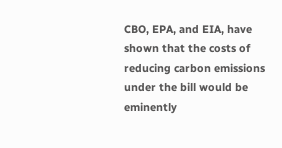CBO, EPA, and EIA, have shown that the costs of reducing carbon emissions under the bill would be eminently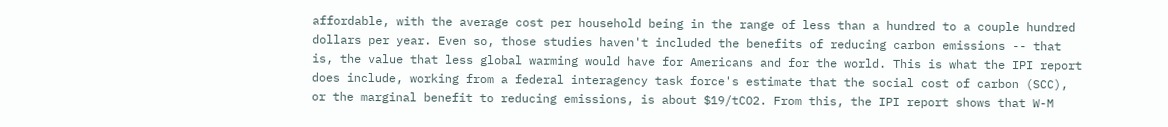affordable, with the average cost per household being in the range of less than a hundred to a couple hundred dollars per year. Even so, those studies haven't included the benefits of reducing carbon emissions -- that is, the value that less global warming would have for Americans and for the world. This is what the IPI report does include, working from a federal interagency task force's estimate that the social cost of carbon (SCC), or the marginal benefit to reducing emissions, is about $19/tCO2. From this, the IPI report shows that W-M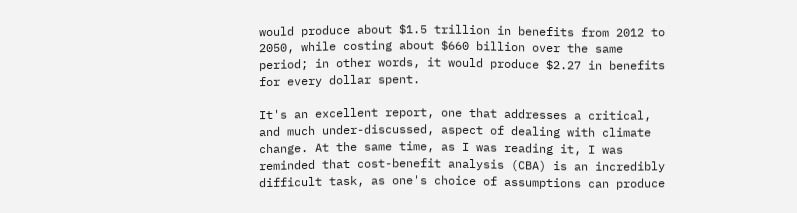would produce about $1.5 trillion in benefits from 2012 to 2050, while costing about $660 billion over the same period; in other words, it would produce $2.27 in benefits for every dollar spent.

It's an excellent report, one that addresses a critical, and much under-discussed, aspect of dealing with climate change. At the same time, as I was reading it, I was reminded that cost-benefit analysis (CBA) is an incredibly difficult task, as one's choice of assumptions can produce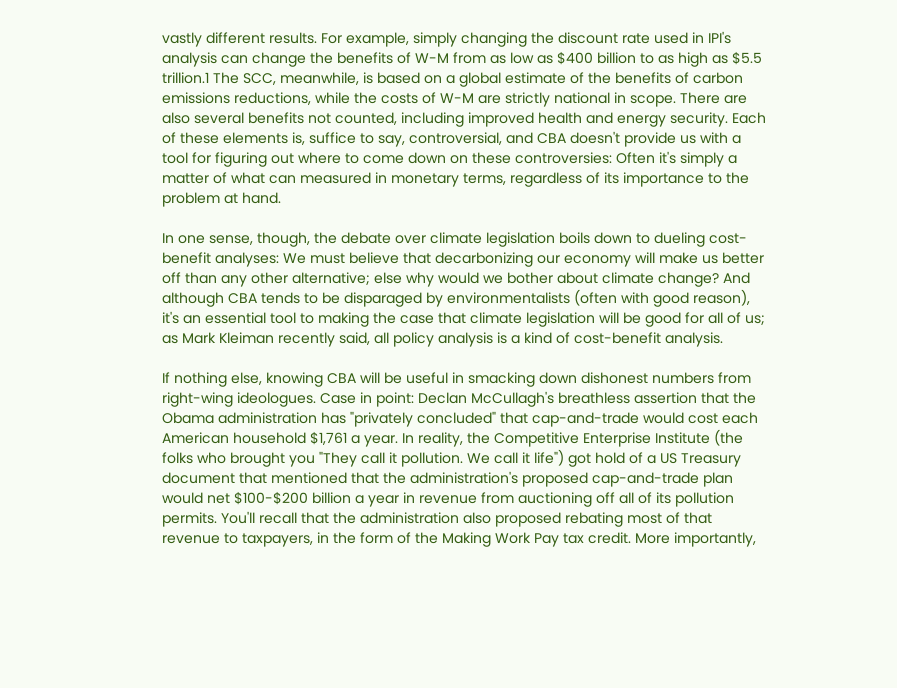vastly different results. For example, simply changing the discount rate used in IPI's analysis can change the benefits of W-M from as low as $400 billion to as high as $5.5 trillion.1 The SCC, meanwhile, is based on a global estimate of the benefits of carbon emissions reductions, while the costs of W-M are strictly national in scope. There are also several benefits not counted, including improved health and energy security. Each of these elements is, suffice to say, controversial, and CBA doesn't provide us with a tool for figuring out where to come down on these controversies: Often it's simply a matter of what can measured in monetary terms, regardless of its importance to the problem at hand.

In one sense, though, the debate over climate legislation boils down to dueling cost-benefit analyses: We must believe that decarbonizing our economy will make us better off than any other alternative; else why would we bother about climate change? And although CBA tends to be disparaged by environmentalists (often with good reason), it's an essential tool to making the case that climate legislation will be good for all of us; as Mark Kleiman recently said, all policy analysis is a kind of cost-benefit analysis.

If nothing else, knowing CBA will be useful in smacking down dishonest numbers from right-wing ideologues. Case in point: Declan McCullagh's breathless assertion that the Obama administration has "privately concluded" that cap-and-trade would cost each American household $1,761 a year. In reality, the Competitive Enterprise Institute (the folks who brought you "They call it pollution. We call it life") got hold of a US Treasury document that mentioned that the administration's proposed cap-and-trade plan would net $100-$200 billion a year in revenue from auctioning off all of its pollution permits. You'll recall that the administration also proposed rebating most of that revenue to taxpayers, in the form of the Making Work Pay tax credit. More importantly,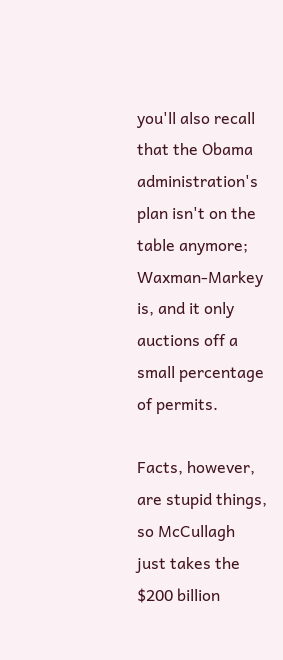you'll also recall that the Obama administration's plan isn't on the table anymore; Waxman-Markey is, and it only auctions off a small percentage of permits.

Facts, however, are stupid things, so McCullagh just takes the $200 billion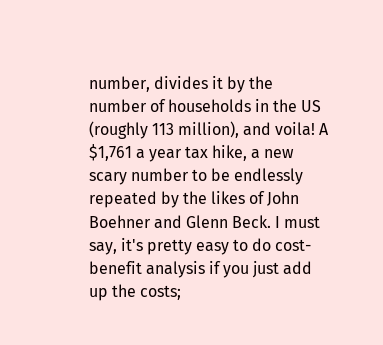number, divides it by the number of households in the US (roughly 113 million), and voila! A $1,761 a year tax hike, a new scary number to be endlessly repeated by the likes of John Boehner and Glenn Beck. I must say, it's pretty easy to do cost-benefit analysis if you just add up the costs;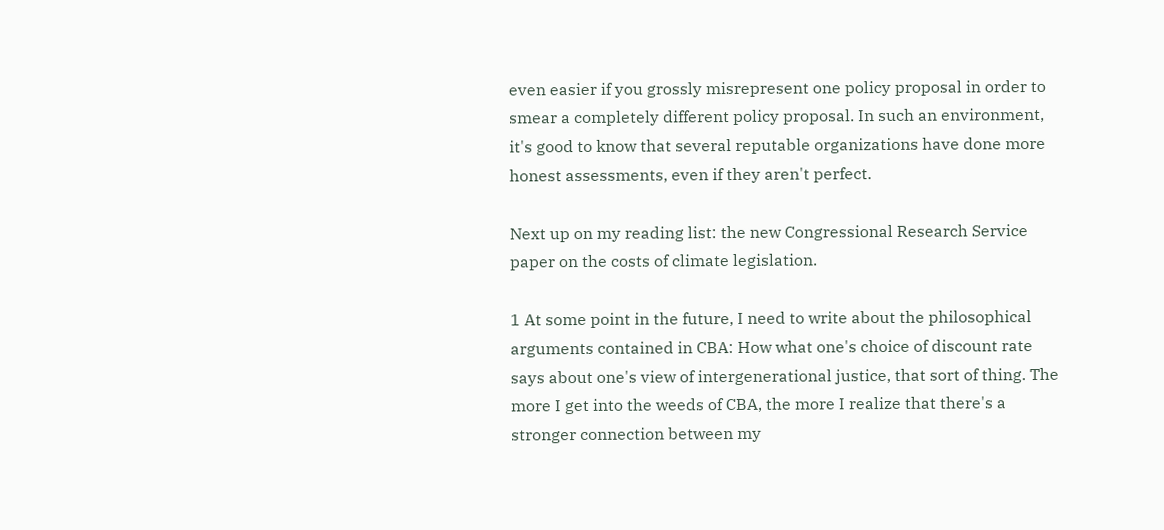even easier if you grossly misrepresent one policy proposal in order to smear a completely different policy proposal. In such an environment, it's good to know that several reputable organizations have done more honest assessments, even if they aren't perfect.

Next up on my reading list: the new Congressional Research Service paper on the costs of climate legislation.

1 At some point in the future, I need to write about the philosophical arguments contained in CBA: How what one's choice of discount rate says about one's view of intergenerational justice, that sort of thing. The more I get into the weeds of CBA, the more I realize that there's a stronger connection between my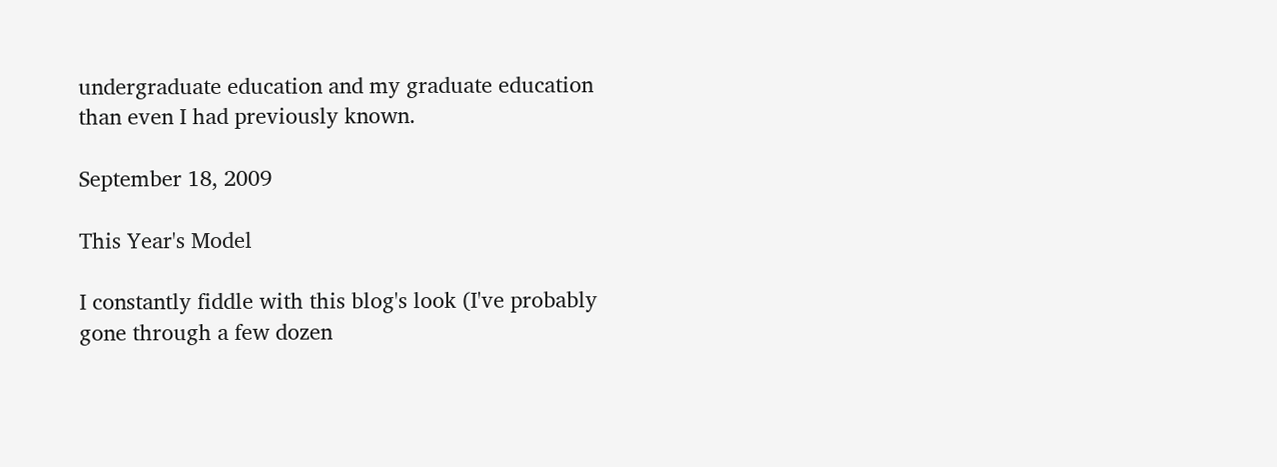undergraduate education and my graduate education than even I had previously known.

September 18, 2009

This Year's Model

I constantly fiddle with this blog's look (I've probably gone through a few dozen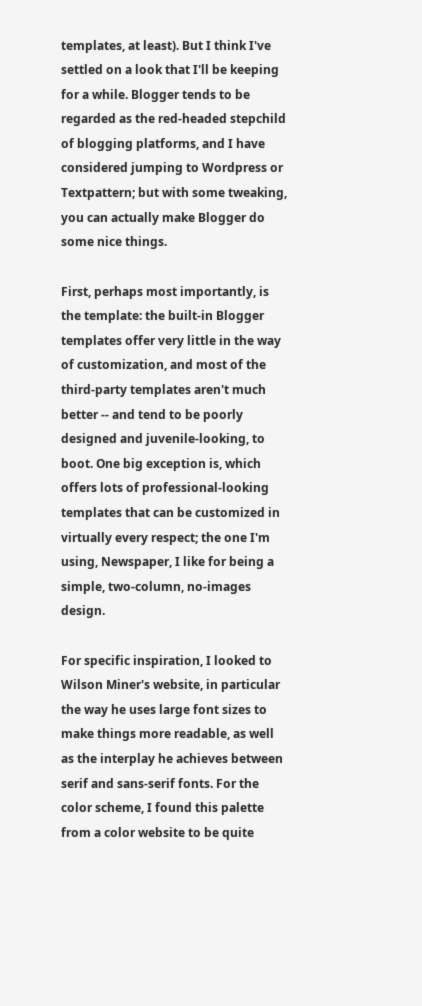templates, at least). But I think I've settled on a look that I'll be keeping for a while. Blogger tends to be regarded as the red-headed stepchild of blogging platforms, and I have considered jumping to Wordpress or Textpattern; but with some tweaking, you can actually make Blogger do some nice things.

First, perhaps most importantly, is the template: the built-in Blogger templates offer very little in the way of customization, and most of the third-party templates aren't much better -- and tend to be poorly designed and juvenile-looking, to boot. One big exception is, which offers lots of professional-looking templates that can be customized in virtually every respect; the one I'm using, Newspaper, I like for being a simple, two-column, no-images design.

For specific inspiration, I looked to Wilson Miner's website, in particular the way he uses large font sizes to make things more readable, as well as the interplay he achieves between serif and sans-serif fonts. For the color scheme, I found this palette from a color website to be quite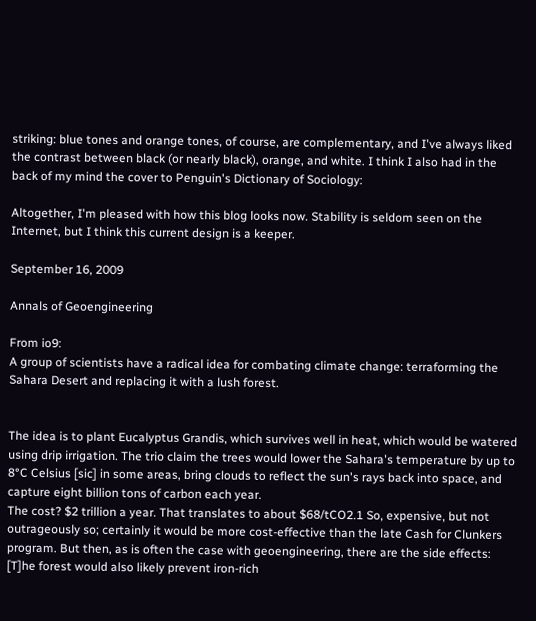striking: blue tones and orange tones, of course, are complementary, and I've always liked the contrast between black (or nearly black), orange, and white. I think I also had in the back of my mind the cover to Penguin's Dictionary of Sociology:

Altogether, I'm pleased with how this blog looks now. Stability is seldom seen on the Internet, but I think this current design is a keeper.

September 16, 2009

Annals of Geoengineering

From io9:
A group of scientists have a radical idea for combating climate change: terraforming the Sahara Desert and replacing it with a lush forest.


The idea is to plant Eucalyptus Grandis, which survives well in heat, which would be watered using drip irrigation. The trio claim the trees would lower the Sahara's temperature by up to 8°C Celsius [sic] in some areas, bring clouds to reflect the sun's rays back into space, and capture eight billion tons of carbon each year.
The cost? $2 trillion a year. That translates to about $68/tCO2.1 So, expensive, but not outrageously so; certainly it would be more cost-effective than the late Cash for Clunkers program. But then, as is often the case with geoengineering, there are the side effects:
[T]he forest would also likely prevent iron-rich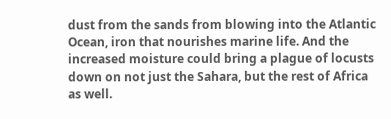dust from the sands from blowing into the Atlantic Ocean, iron that nourishes marine life. And the increased moisture could bring a plague of locusts down on not just the Sahara, but the rest of Africa as well.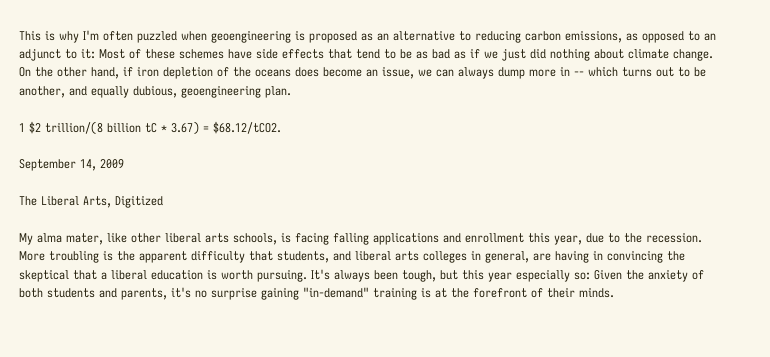This is why I'm often puzzled when geoengineering is proposed as an alternative to reducing carbon emissions, as opposed to an adjunct to it: Most of these schemes have side effects that tend to be as bad as if we just did nothing about climate change. On the other hand, if iron depletion of the oceans does become an issue, we can always dump more in -- which turns out to be another, and equally dubious, geoengineering plan.

1 $2 trillion/(8 billion tC * 3.67) = $68.12/tCO2.

September 14, 2009

The Liberal Arts, Digitized

My alma mater, like other liberal arts schools, is facing falling applications and enrollment this year, due to the recession. More troubling is the apparent difficulty that students, and liberal arts colleges in general, are having in convincing the skeptical that a liberal education is worth pursuing. It's always been tough, but this year especially so: Given the anxiety of both students and parents, it's no surprise gaining "in-demand" training is at the forefront of their minds.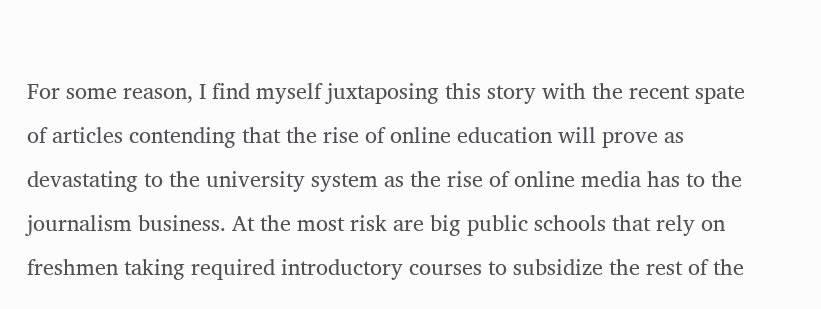For some reason, I find myself juxtaposing this story with the recent spate of articles contending that the rise of online education will prove as devastating to the university system as the rise of online media has to the journalism business. At the most risk are big public schools that rely on freshmen taking required introductory courses to subsidize the rest of the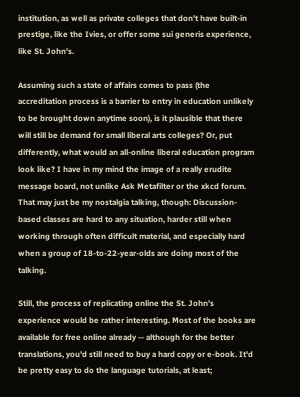institution, as well as private colleges that don't have built-in prestige, like the Ivies, or offer some sui generis experience, like St. John's.

Assuming such a state of affairs comes to pass (the accreditation process is a barrier to entry in education unlikely to be brought down anytime soon), is it plausible that there will still be demand for small liberal arts colleges? Or, put differently, what would an all-online liberal education program look like? I have in my mind the image of a really erudite message board, not unlike Ask Metafilter or the xkcd forum. That may just be my nostalgia talking, though: Discussion-based classes are hard to any situation, harder still when working through often difficult material, and especially hard when a group of 18-to-22-year-olds are doing most of the talking.

Still, the process of replicating online the St. John's experience would be rather interesting. Most of the books are available for free online already -- although for the better translations, you'd still need to buy a hard copy or e-book. It'd be pretty easy to do the language tutorials, at least;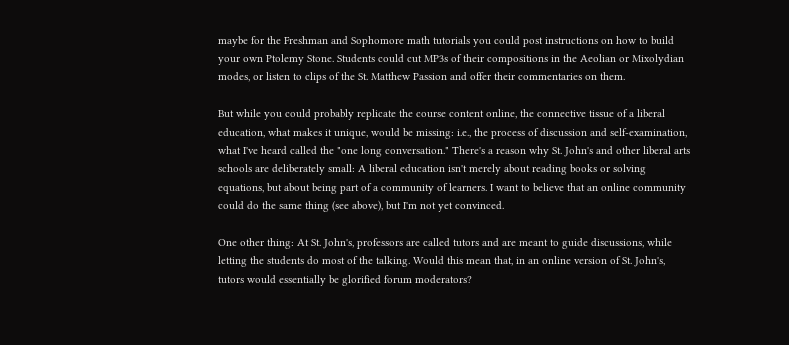maybe for the Freshman and Sophomore math tutorials you could post instructions on how to build your own Ptolemy Stone. Students could cut MP3s of their compositions in the Aeolian or Mixolydian modes, or listen to clips of the St. Matthew Passion and offer their commentaries on them.

But while you could probably replicate the course content online, the connective tissue of a liberal education, what makes it unique, would be missing: i.e., the process of discussion and self-examination, what I've heard called the "one long conversation." There's a reason why St. John's and other liberal arts schools are deliberately small: A liberal education isn't merely about reading books or solving equations, but about being part of a community of learners. I want to believe that an online community could do the same thing (see above), but I'm not yet convinced.

One other thing: At St. John's, professors are called tutors and are meant to guide discussions, while letting the students do most of the talking. Would this mean that, in an online version of St. John's, tutors would essentially be glorified forum moderators?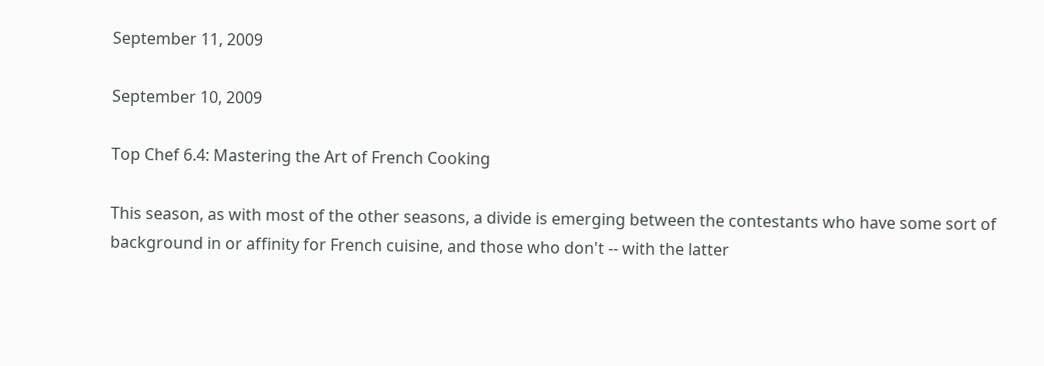September 11, 2009

September 10, 2009

Top Chef 6.4: Mastering the Art of French Cooking

This season, as with most of the other seasons, a divide is emerging between the contestants who have some sort of background in or affinity for French cuisine, and those who don't -- with the latter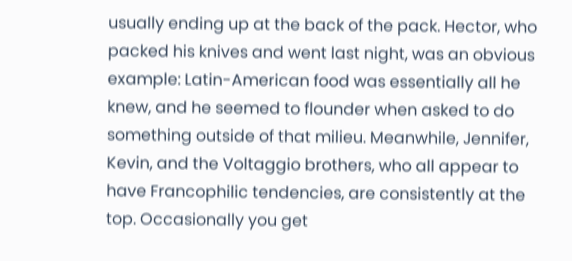usually ending up at the back of the pack. Hector, who packed his knives and went last night, was an obvious example: Latin-American food was essentially all he knew, and he seemed to flounder when asked to do something outside of that milieu. Meanwhile, Jennifer, Kevin, and the Voltaggio brothers, who all appear to have Francophilic tendencies, are consistently at the top. Occasionally you get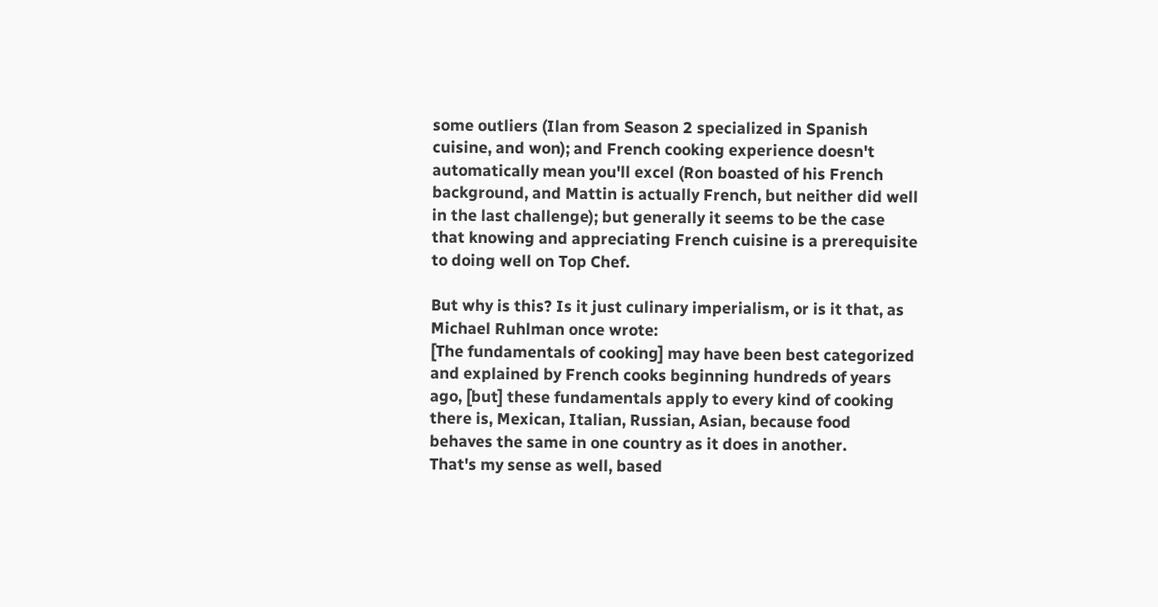some outliers (Ilan from Season 2 specialized in Spanish cuisine, and won); and French cooking experience doesn't automatically mean you'll excel (Ron boasted of his French background, and Mattin is actually French, but neither did well in the last challenge); but generally it seems to be the case that knowing and appreciating French cuisine is a prerequisite to doing well on Top Chef.

But why is this? Is it just culinary imperialism, or is it that, as Michael Ruhlman once wrote:
[The fundamentals of cooking] may have been best categorized and explained by French cooks beginning hundreds of years ago, [but] these fundamentals apply to every kind of cooking there is, Mexican, Italian, Russian, Asian, because food behaves the same in one country as it does in another.
That's my sense as well, based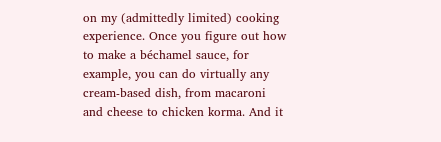on my (admittedly limited) cooking experience. Once you figure out how to make a béchamel sauce, for example, you can do virtually any cream-based dish, from macaroni and cheese to chicken korma. And it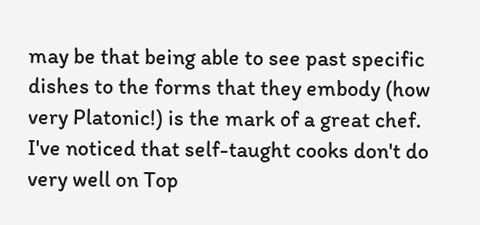may be that being able to see past specific dishes to the forms that they embody (how very Platonic!) is the mark of a great chef. I've noticed that self-taught cooks don't do very well on Top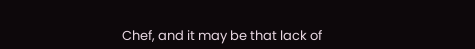Chef, and it may be that lack of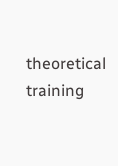theoretical training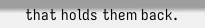that holds them back.